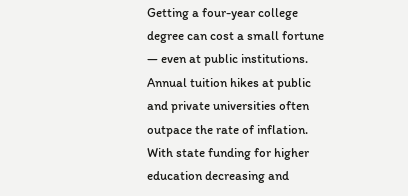Getting a four-year college degree can cost a small fortune — even at public institutions. Annual tuition hikes at public and private universities often outpace the rate of inflation. With state funding for higher education decreasing and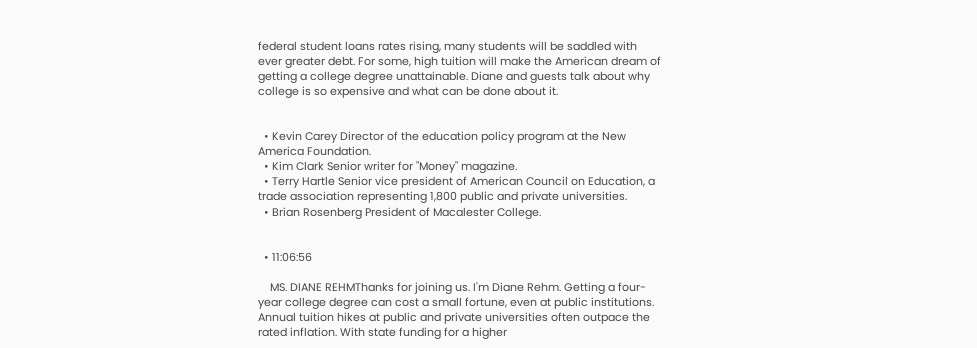federal student loans rates rising, many students will be saddled with ever greater debt. For some, high tuition will make the American dream of getting a college degree unattainable. Diane and guests talk about why college is so expensive and what can be done about it.


  • Kevin Carey Director of the education policy program at the New America Foundation.
  • Kim Clark Senior writer for "Money" magazine.
  • Terry Hartle Senior vice president of American Council on Education, a trade association representing 1,800 public and private universities.
  • Brian Rosenberg President of Macalester College.


  • 11:06:56

    MS. DIANE REHMThanks for joining us. I'm Diane Rehm. Getting a four-year college degree can cost a small fortune, even at public institutions. Annual tuition hikes at public and private universities often outpace the rated inflation. With state funding for a higher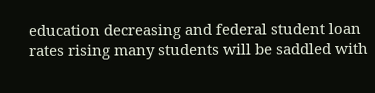education decreasing and federal student loan rates rising many students will be saddled with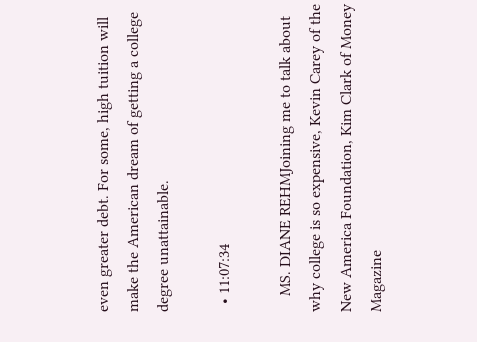even greater debt. For some, high tuition will make the American dream of getting a college degree unattainable.

  • 11:07:34

    MS. DIANE REHMJoining me to talk about why college is so expensive, Kevin Carey of the New America Foundation, Kim Clark of Money Magazine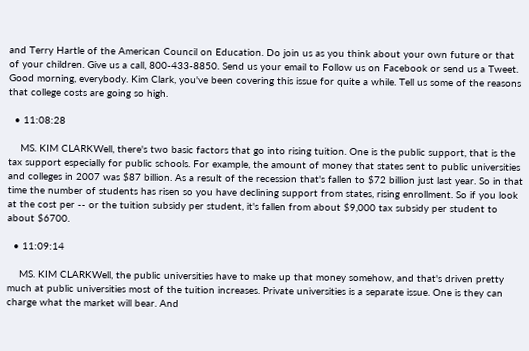and Terry Hartle of the American Council on Education. Do join us as you think about your own future or that of your children. Give us a call, 800-433-8850. Send us your email to Follow us on Facebook or send us a Tweet. Good morning, everybody. Kim Clark, you've been covering this issue for quite a while. Tell us some of the reasons that college costs are going so high.

  • 11:08:28

    MS. KIM CLARKWell, there's two basic factors that go into rising tuition. One is the public support, that is the tax support especially for public schools. For example, the amount of money that states sent to public universities and colleges in 2007 was $87 billion. As a result of the recession that's fallen to $72 billion just last year. So in that time the number of students has risen so you have declining support from states, rising enrollment. So if you look at the cost per -- or the tuition subsidy per student, it's fallen from about $9,000 tax subsidy per student to about $6700.

  • 11:09:14

    MS. KIM CLARKWell, the public universities have to make up that money somehow, and that's driven pretty much at public universities most of the tuition increases. Private universities is a separate issue. One is they can charge what the market will bear. And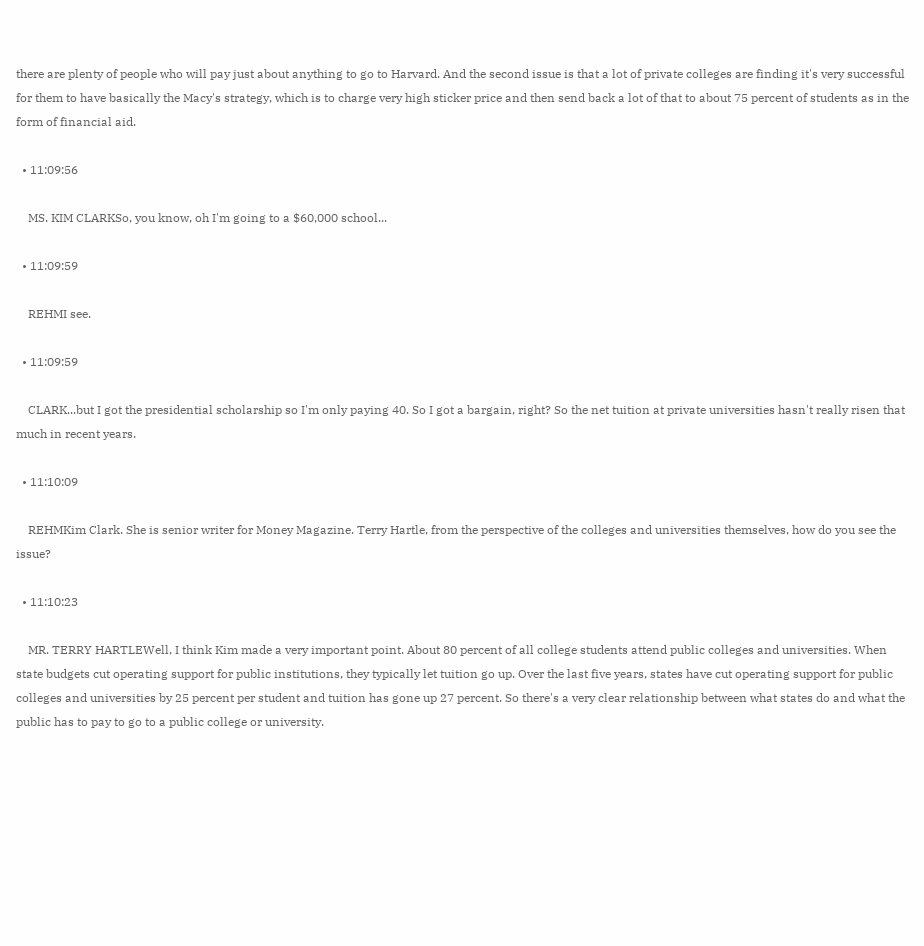there are plenty of people who will pay just about anything to go to Harvard. And the second issue is that a lot of private colleges are finding it's very successful for them to have basically the Macy's strategy, which is to charge very high sticker price and then send back a lot of that to about 75 percent of students as in the form of financial aid.

  • 11:09:56

    MS. KIM CLARKSo, you know, oh I'm going to a $60,000 school...

  • 11:09:59

    REHMI see.

  • 11:09:59

    CLARK...but I got the presidential scholarship so I'm only paying 40. So I got a bargain, right? So the net tuition at private universities hasn't really risen that much in recent years.

  • 11:10:09

    REHMKim Clark. She is senior writer for Money Magazine. Terry Hartle, from the perspective of the colleges and universities themselves, how do you see the issue?

  • 11:10:23

    MR. TERRY HARTLEWell, I think Kim made a very important point. About 80 percent of all college students attend public colleges and universities. When state budgets cut operating support for public institutions, they typically let tuition go up. Over the last five years, states have cut operating support for public colleges and universities by 25 percent per student and tuition has gone up 27 percent. So there's a very clear relationship between what states do and what the public has to pay to go to a public college or university.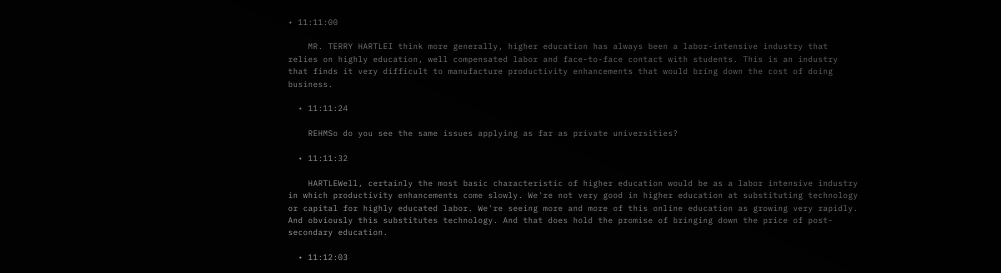• 11:11:00

    MR. TERRY HARTLEI think more generally, higher education has always been a labor-intensive industry that relies on highly education, well compensated labor and face-to-face contact with students. This is an industry that finds it very difficult to manufacture productivity enhancements that would bring down the cost of doing business.

  • 11:11:24

    REHMSo do you see the same issues applying as far as private universities?

  • 11:11:32

    HARTLEWell, certainly the most basic characteristic of higher education would be as a labor intensive industry in which productivity enhancements come slowly. We're not very good in higher education at substituting technology or capital for highly educated labor. We're seeing more and more of this online education as growing very rapidly. And obviously this substitutes technology. And that does hold the promise of bringing down the price of post-secondary education.

  • 11:12:03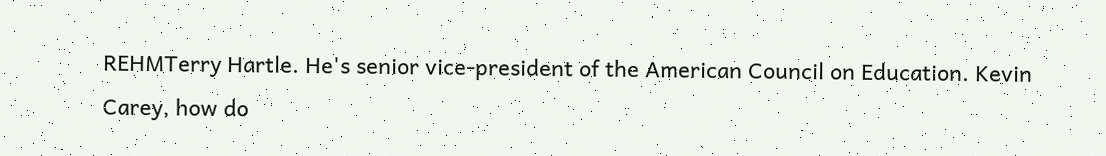REHMTerry Hartle. He's senior vice-president of the American Council on Education. Kevin Carey, how do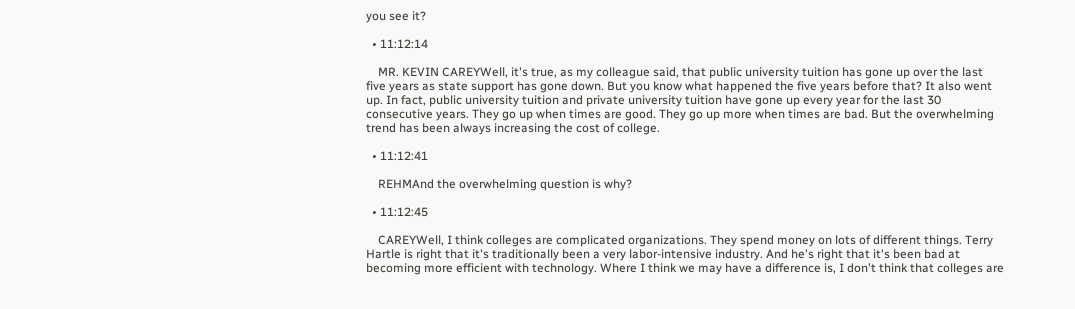you see it?

  • 11:12:14

    MR. KEVIN CAREYWell, it's true, as my colleague said, that public university tuition has gone up over the last five years as state support has gone down. But you know what happened the five years before that? It also went up. In fact, public university tuition and private university tuition have gone up every year for the last 30 consecutive years. They go up when times are good. They go up more when times are bad. But the overwhelming trend has been always increasing the cost of college.

  • 11:12:41

    REHMAnd the overwhelming question is why?

  • 11:12:45

    CAREYWell, I think colleges are complicated organizations. They spend money on lots of different things. Terry Hartle is right that it's traditionally been a very labor-intensive industry. And he's right that it's been bad at becoming more efficient with technology. Where I think we may have a difference is, I don't think that colleges are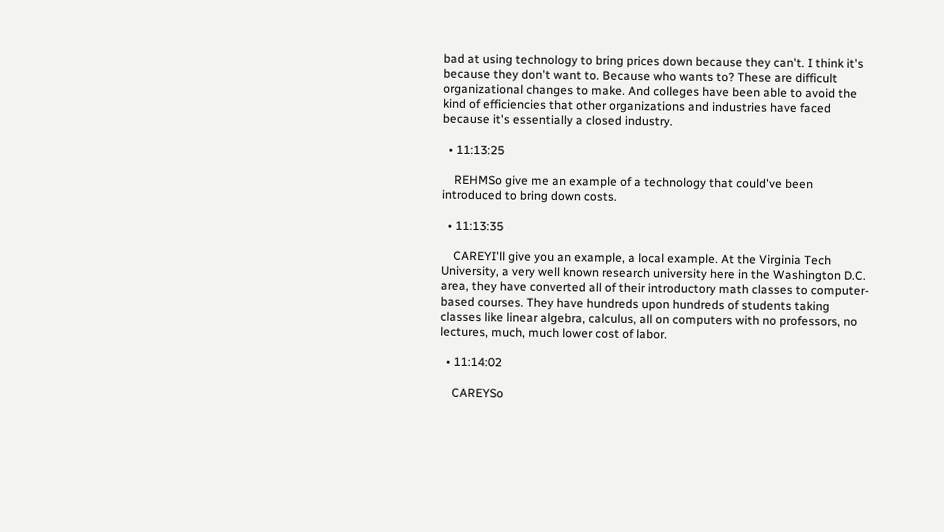bad at using technology to bring prices down because they can't. I think it's because they don't want to. Because who wants to? These are difficult organizational changes to make. And colleges have been able to avoid the kind of efficiencies that other organizations and industries have faced because it's essentially a closed industry.

  • 11:13:25

    REHMSo give me an example of a technology that could've been introduced to bring down costs.

  • 11:13:35

    CAREYI'll give you an example, a local example. At the Virginia Tech University, a very well known research university here in the Washington D.C. area, they have converted all of their introductory math classes to computer-based courses. They have hundreds upon hundreds of students taking classes like linear algebra, calculus, all on computers with no professors, no lectures, much, much lower cost of labor.

  • 11:14:02

    CAREYSo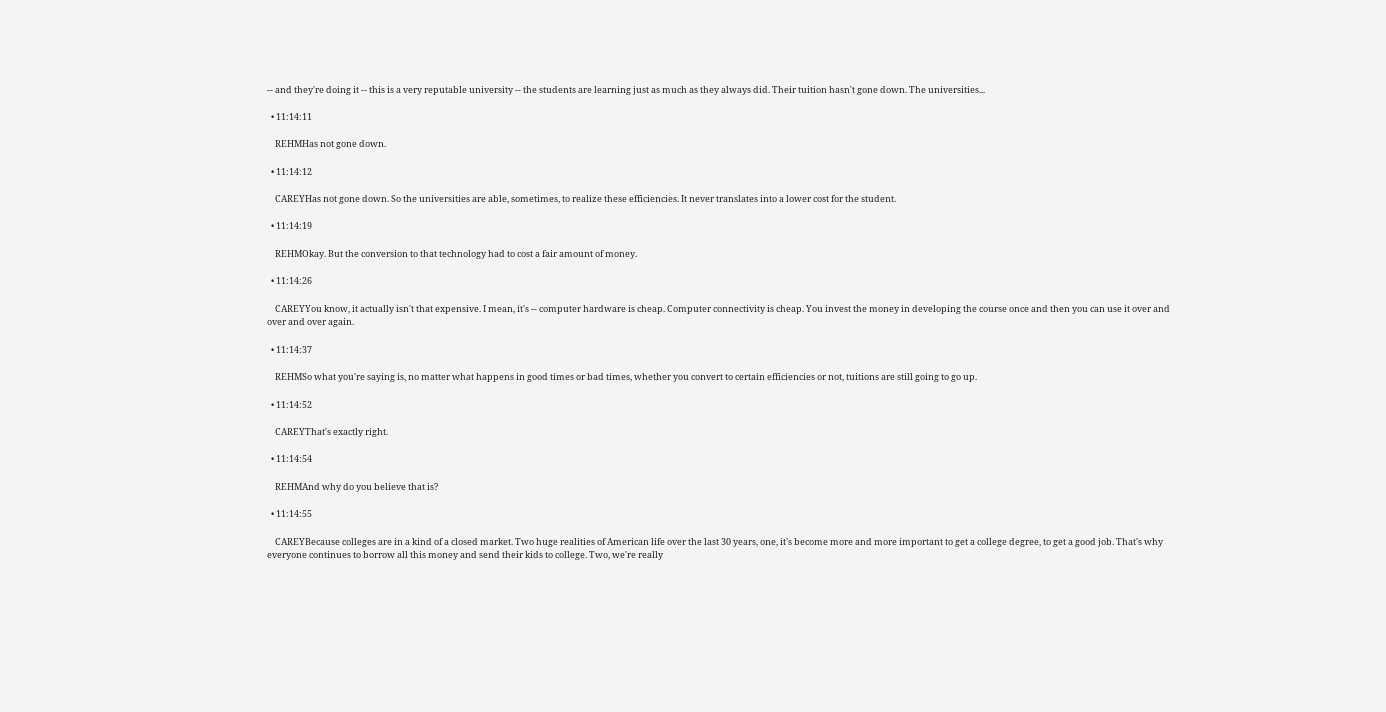-- and they're doing it -- this is a very reputable university -- the students are learning just as much as they always did. Their tuition hasn't gone down. The universities...

  • 11:14:11

    REHMHas not gone down.

  • 11:14:12

    CAREYHas not gone down. So the universities are able, sometimes, to realize these efficiencies. It never translates into a lower cost for the student.

  • 11:14:19

    REHMOkay. But the conversion to that technology had to cost a fair amount of money.

  • 11:14:26

    CAREYYou know, it actually isn't that expensive. I mean, it's -- computer hardware is cheap. Computer connectivity is cheap. You invest the money in developing the course once and then you can use it over and over and over again.

  • 11:14:37

    REHMSo what you're saying is, no matter what happens in good times or bad times, whether you convert to certain efficiencies or not, tuitions are still going to go up.

  • 11:14:52

    CAREYThat's exactly right.

  • 11:14:54

    REHMAnd why do you believe that is?

  • 11:14:55

    CAREYBecause colleges are in a kind of a closed market. Two huge realities of American life over the last 30 years, one, it's become more and more important to get a college degree, to get a good job. That's why everyone continues to borrow all this money and send their kids to college. Two, we're really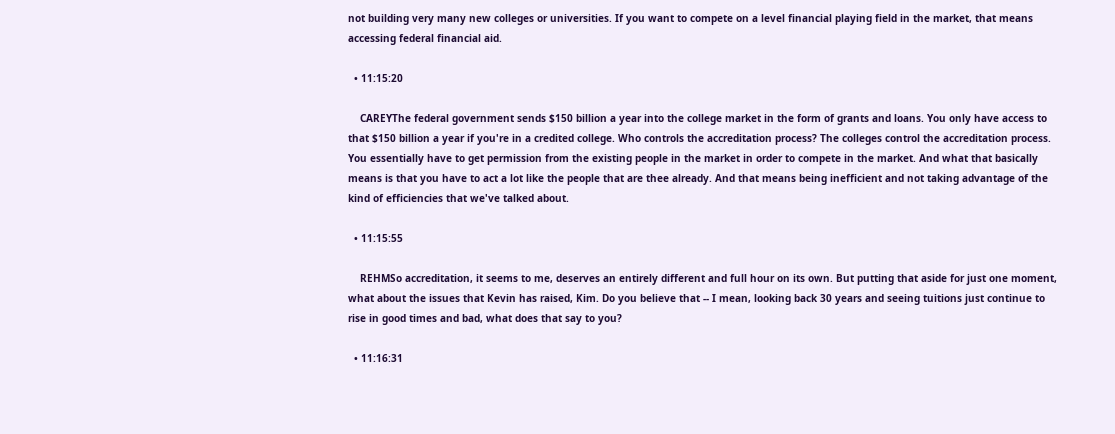not building very many new colleges or universities. If you want to compete on a level financial playing field in the market, that means accessing federal financial aid.

  • 11:15:20

    CAREYThe federal government sends $150 billion a year into the college market in the form of grants and loans. You only have access to that $150 billion a year if you're in a credited college. Who controls the accreditation process? The colleges control the accreditation process. You essentially have to get permission from the existing people in the market in order to compete in the market. And what that basically means is that you have to act a lot like the people that are thee already. And that means being inefficient and not taking advantage of the kind of efficiencies that we've talked about.

  • 11:15:55

    REHMSo accreditation, it seems to me, deserves an entirely different and full hour on its own. But putting that aside for just one moment, what about the issues that Kevin has raised, Kim. Do you believe that -- I mean, looking back 30 years and seeing tuitions just continue to rise in good times and bad, what does that say to you?

  • 11:16:31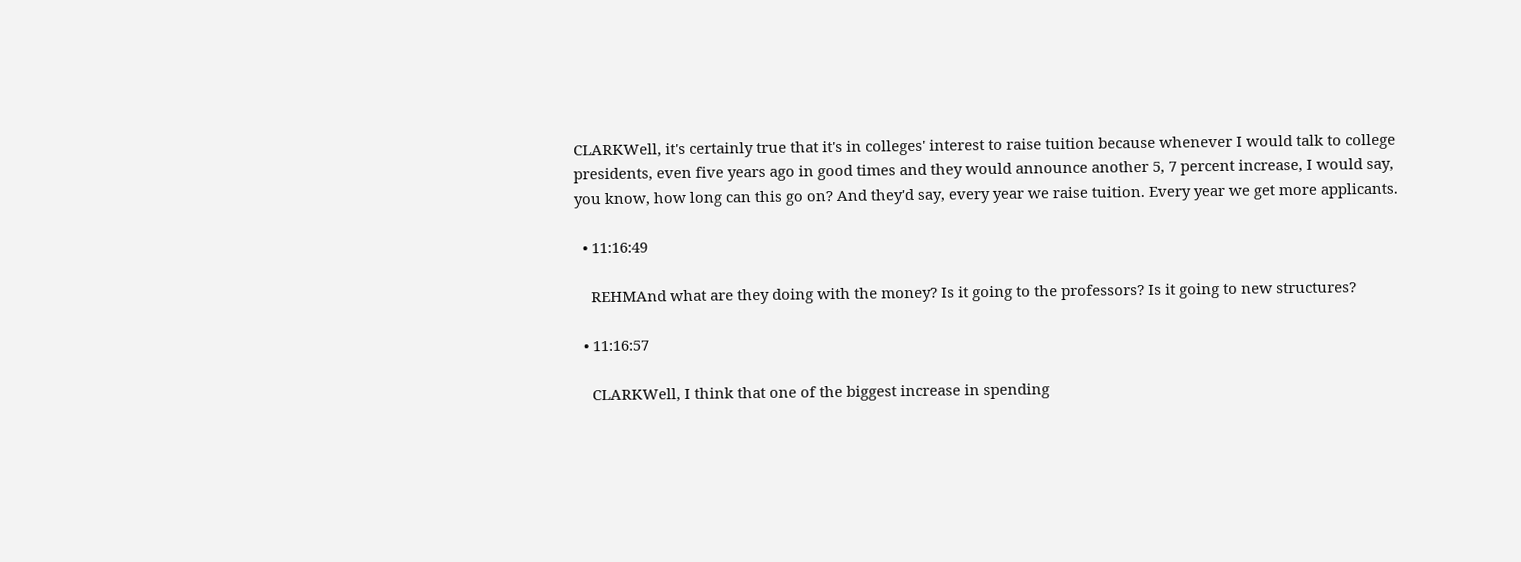CLARKWell, it's certainly true that it's in colleges' interest to raise tuition because whenever I would talk to college presidents, even five years ago in good times and they would announce another 5, 7 percent increase, I would say, you know, how long can this go on? And they'd say, every year we raise tuition. Every year we get more applicants.

  • 11:16:49

    REHMAnd what are they doing with the money? Is it going to the professors? Is it going to new structures?

  • 11:16:57

    CLARKWell, I think that one of the biggest increase in spending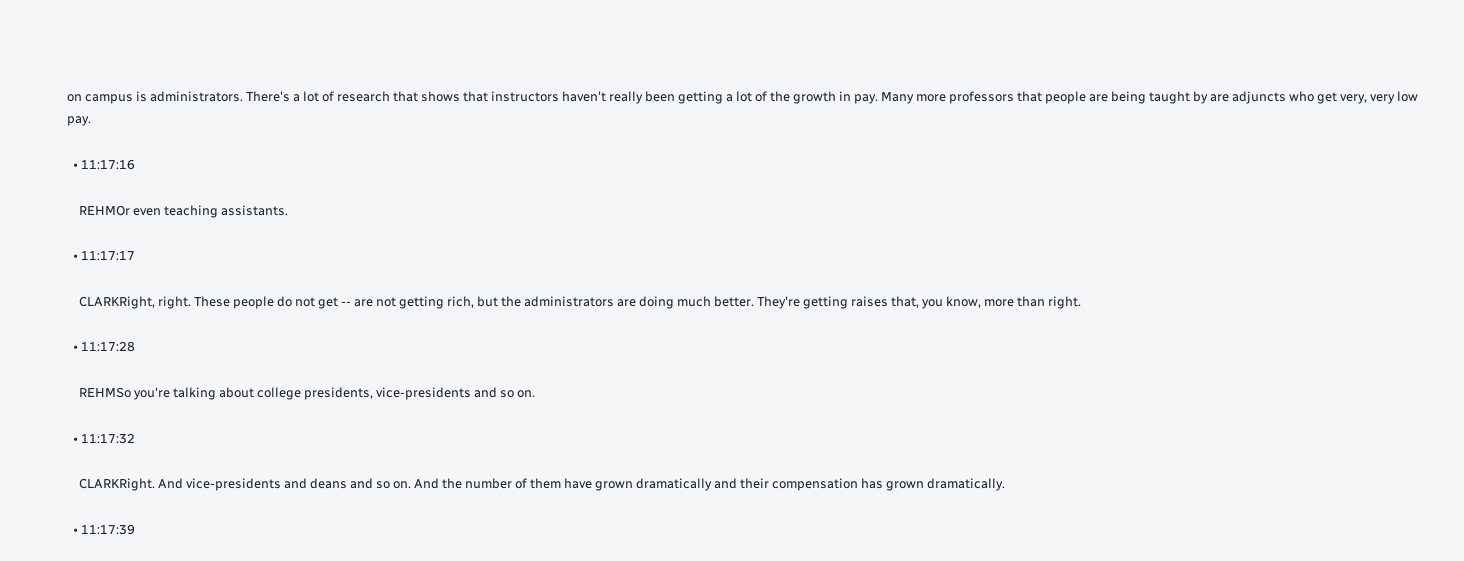on campus is administrators. There's a lot of research that shows that instructors haven't really been getting a lot of the growth in pay. Many more professors that people are being taught by are adjuncts who get very, very low pay.

  • 11:17:16

    REHMOr even teaching assistants.

  • 11:17:17

    CLARKRight, right. These people do not get -- are not getting rich, but the administrators are doing much better. They're getting raises that, you know, more than right.

  • 11:17:28

    REHMSo you're talking about college presidents, vice-presidents and so on.

  • 11:17:32

    CLARKRight. And vice-presidents and deans and so on. And the number of them have grown dramatically and their compensation has grown dramatically.

  • 11:17:39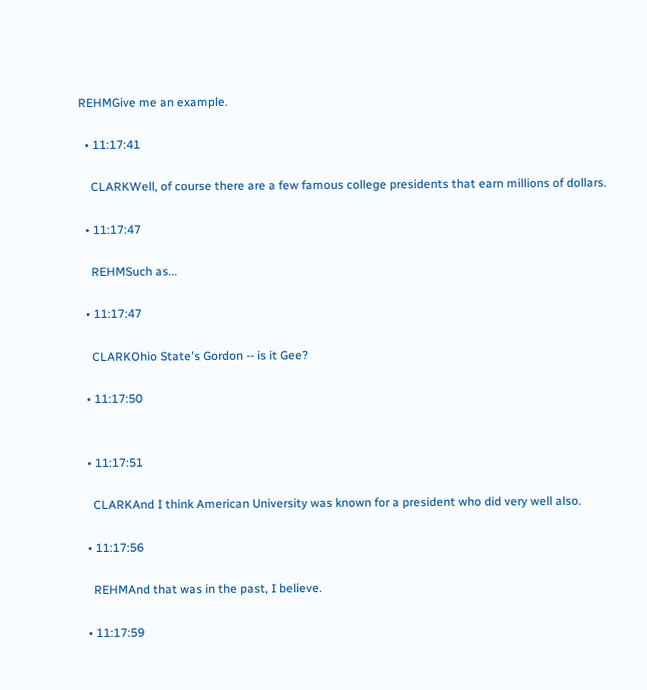REHMGive me an example.

  • 11:17:41

    CLARKWell, of course there are a few famous college presidents that earn millions of dollars.

  • 11:17:47

    REHMSuch as...

  • 11:17:47

    CLARKOhio State's Gordon -- is it Gee?

  • 11:17:50


  • 11:17:51

    CLARKAnd I think American University was known for a president who did very well also.

  • 11:17:56

    REHMAnd that was in the past, I believe.

  • 11:17:59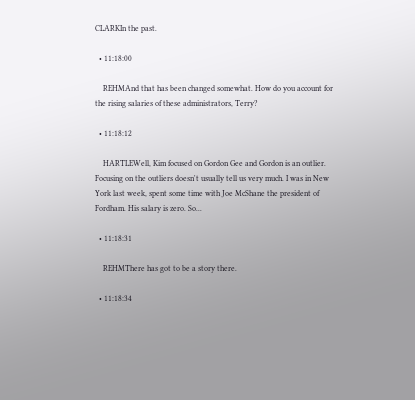CLARKIn the past.

  • 11:18:00

    REHMAnd that has been changed somewhat. How do you account for the rising salaries of these administrators, Terry?

  • 11:18:12

    HARTLEWell, Kim focused on Gordon Gee and Gordon is an outlier. Focusing on the outliers doesn't usually tell us very much. I was in New York last week, spent some time with Joe McShane the president of Fordham. His salary is zero. So...

  • 11:18:31

    REHMThere has got to be a story there.

  • 11:18:34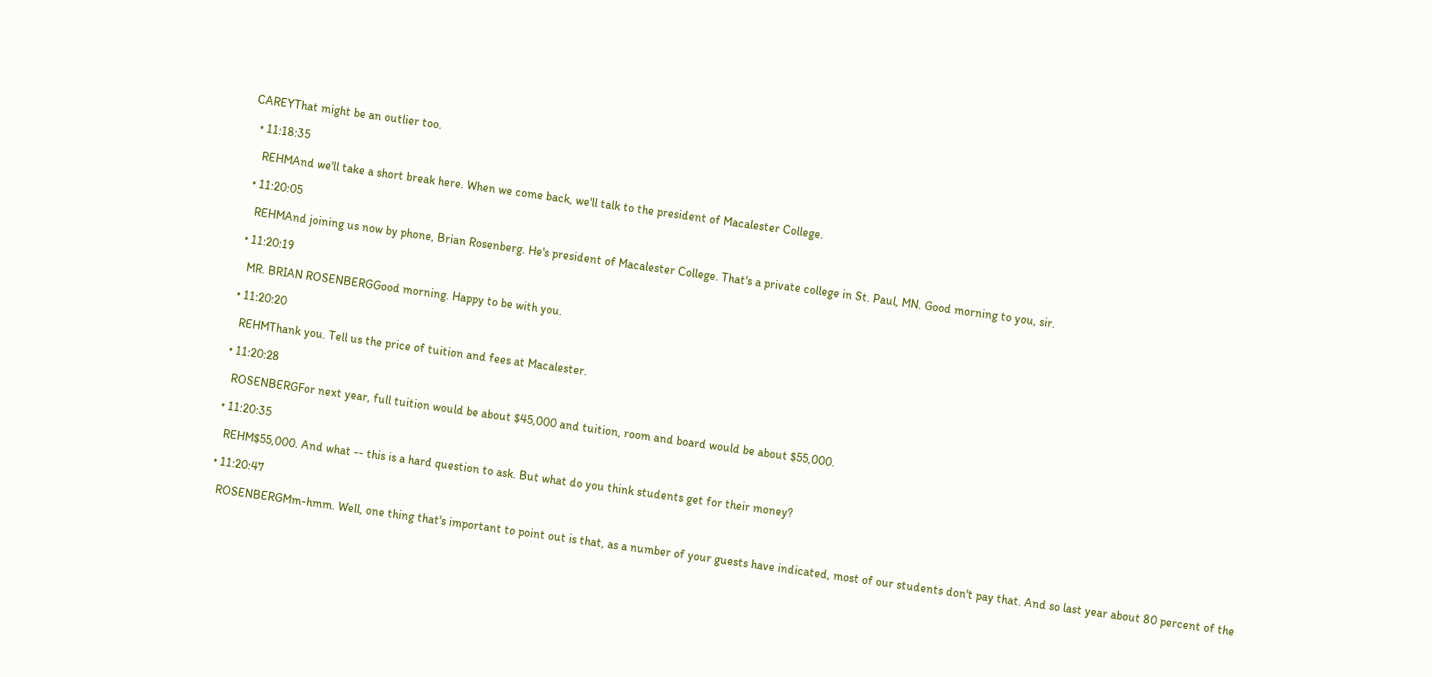CAREYThat might be an outlier too.

  • 11:18:35

    REHMAnd we'll take a short break here. When we come back, we'll talk to the president of Macalester College.

  • 11:20:05

    REHMAnd joining us now by phone, Brian Rosenberg. He's president of Macalester College. That's a private college in St. Paul, MN. Good morning to you, sir.

  • 11:20:19

    MR. BRIAN ROSENBERGGood morning. Happy to be with you.

  • 11:20:20

    REHMThank you. Tell us the price of tuition and fees at Macalester.

  • 11:20:28

    ROSENBERGFor next year, full tuition would be about $45,000 and tuition, room and board would be about $55,000.

  • 11:20:35

    REHM$55,000. And what -- this is a hard question to ask. But what do you think students get for their money?

  • 11:20:47

    ROSENBERGMm-hmm. Well, one thing that's important to point out is that, as a number of your guests have indicated, most of our students don't pay that. And so last year about 80 percent of the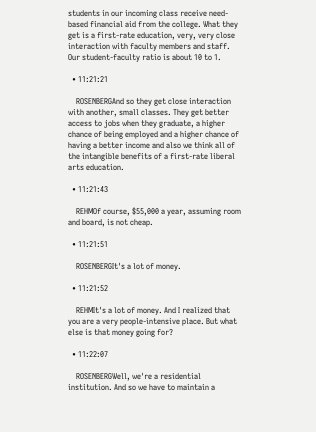students in our incoming class receive need-based financial aid from the college. What they get is a first-rate education, very, very close interaction with faculty members and staff. Our student-faculty ratio is about 10 to 1.

  • 11:21:21

    ROSENBERGAnd so they get close interaction with another, small classes. They get better access to jobs when they graduate, a higher chance of being employed and a higher chance of having a better income and also we think all of the intangible benefits of a first-rate liberal arts education.

  • 11:21:43

    REHMOf course, $55,000 a year, assuming room and board, is not cheap.

  • 11:21:51

    ROSENBERGIt's a lot of money.

  • 11:21:52

    REHMIt's a lot of money. And I realized that you are a very people-intensive place. But what else is that money going for?

  • 11:22:07

    ROSENBERGWell, we're a residential institution. And so we have to maintain a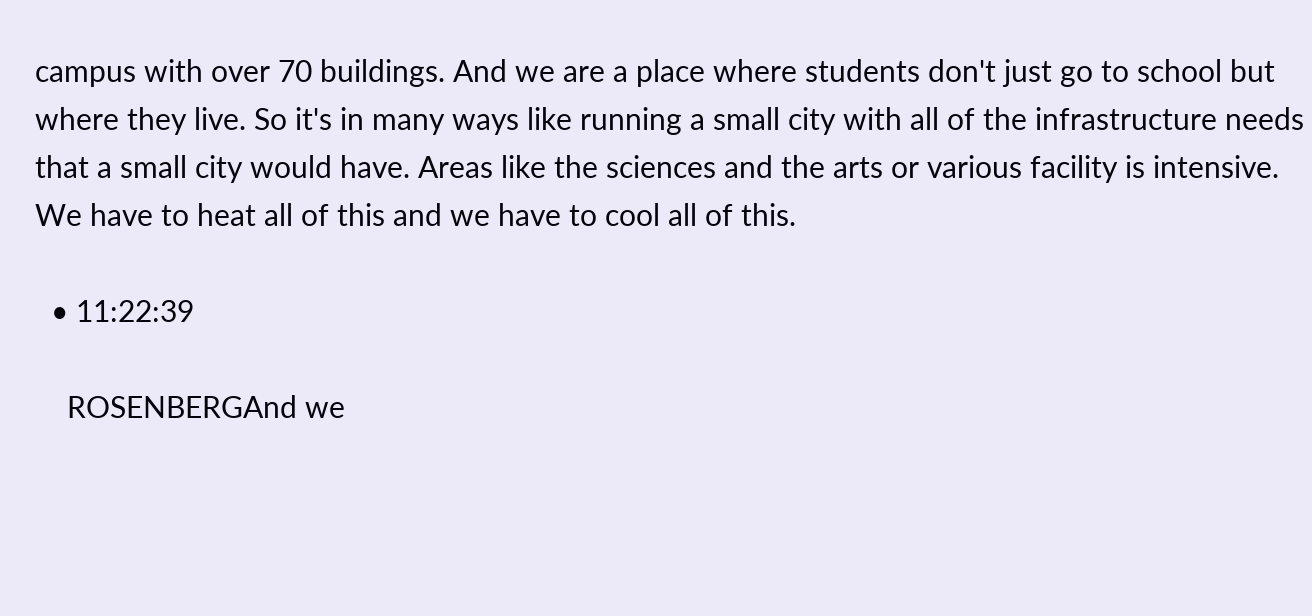campus with over 70 buildings. And we are a place where students don't just go to school but where they live. So it's in many ways like running a small city with all of the infrastructure needs that a small city would have. Areas like the sciences and the arts or various facility is intensive. We have to heat all of this and we have to cool all of this.

  • 11:22:39

    ROSENBERGAnd we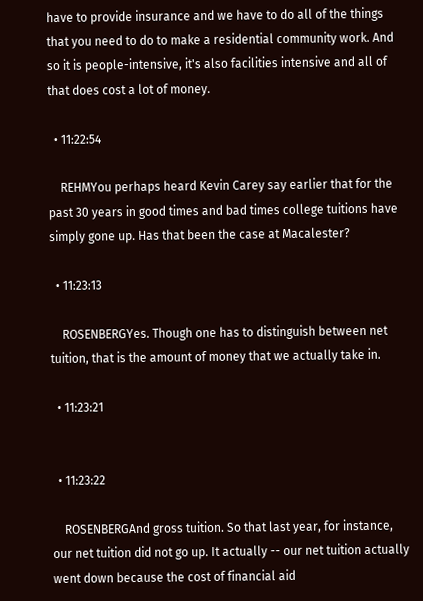have to provide insurance and we have to do all of the things that you need to do to make a residential community work. And so it is people-intensive, it's also facilities intensive and all of that does cost a lot of money.

  • 11:22:54

    REHMYou perhaps heard Kevin Carey say earlier that for the past 30 years in good times and bad times college tuitions have simply gone up. Has that been the case at Macalester?

  • 11:23:13

    ROSENBERGYes. Though one has to distinguish between net tuition, that is the amount of money that we actually take in.

  • 11:23:21


  • 11:23:22

    ROSENBERGAnd gross tuition. So that last year, for instance, our net tuition did not go up. It actually -- our net tuition actually went down because the cost of financial aid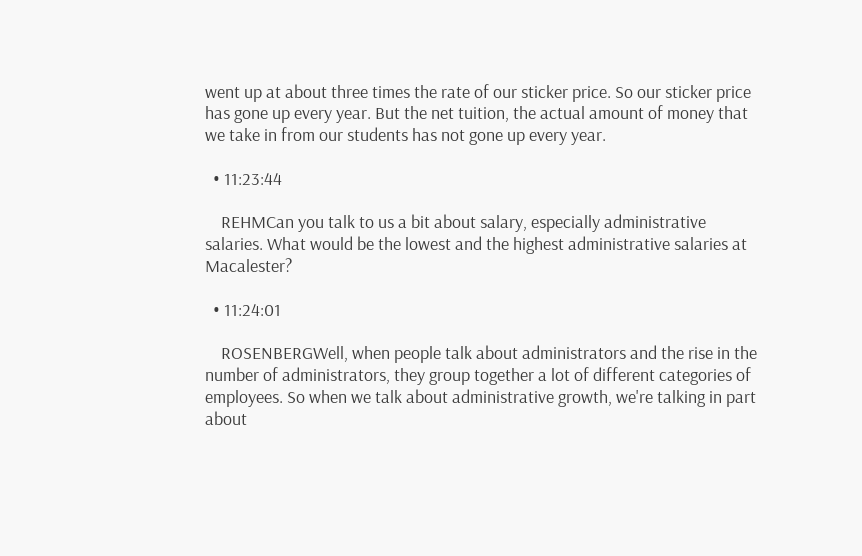went up at about three times the rate of our sticker price. So our sticker price has gone up every year. But the net tuition, the actual amount of money that we take in from our students has not gone up every year.

  • 11:23:44

    REHMCan you talk to us a bit about salary, especially administrative salaries. What would be the lowest and the highest administrative salaries at Macalester?

  • 11:24:01

    ROSENBERGWell, when people talk about administrators and the rise in the number of administrators, they group together a lot of different categories of employees. So when we talk about administrative growth, we're talking in part about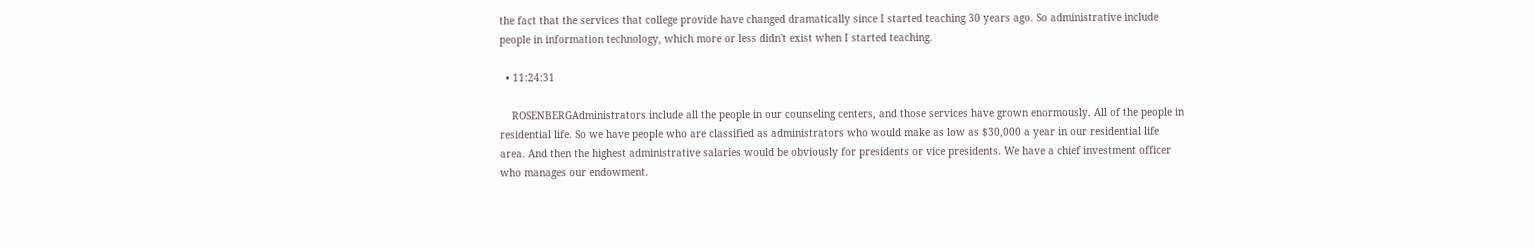the fact that the services that college provide have changed dramatically since I started teaching 30 years ago. So administrative include people in information technology, which more or less didn't exist when I started teaching.

  • 11:24:31

    ROSENBERGAdministrators include all the people in our counseling centers, and those services have grown enormously. All of the people in residential life. So we have people who are classified as administrators who would make as low as $30,000 a year in our residential life area. And then the highest administrative salaries would be obviously for presidents or vice presidents. We have a chief investment officer who manages our endowment.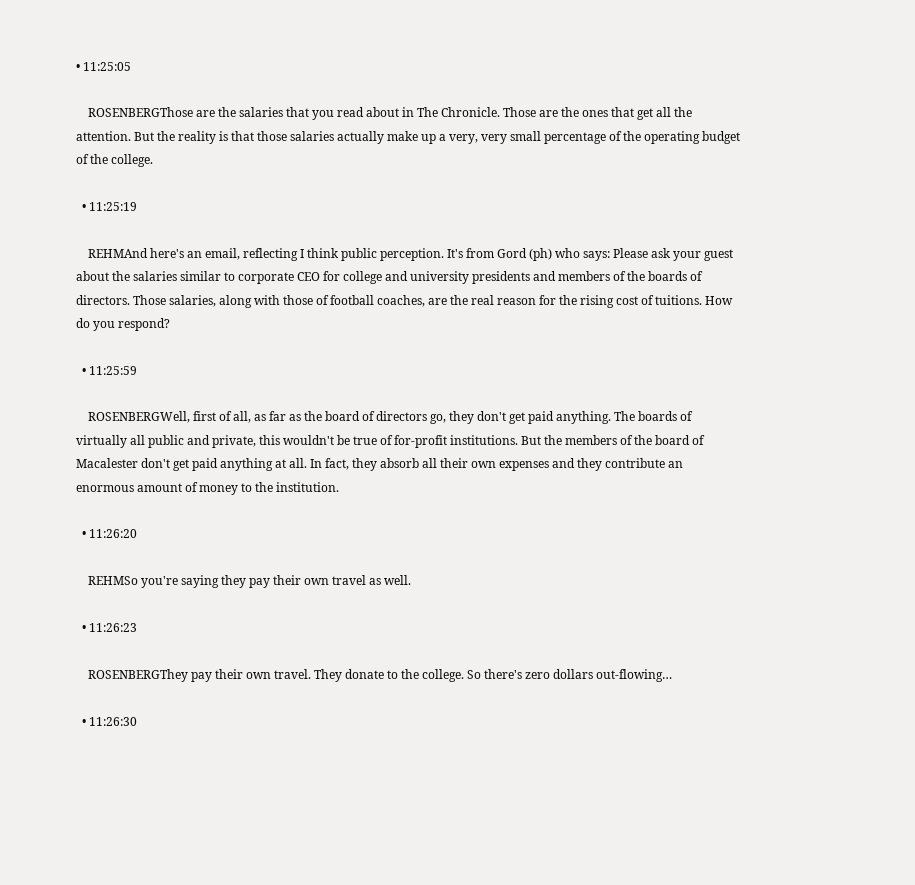• 11:25:05

    ROSENBERGThose are the salaries that you read about in The Chronicle. Those are the ones that get all the attention. But the reality is that those salaries actually make up a very, very small percentage of the operating budget of the college.

  • 11:25:19

    REHMAnd here's an email, reflecting I think public perception. It's from Gord (ph) who says: Please ask your guest about the salaries similar to corporate CEO for college and university presidents and members of the boards of directors. Those salaries, along with those of football coaches, are the real reason for the rising cost of tuitions. How do you respond?

  • 11:25:59

    ROSENBERGWell, first of all, as far as the board of directors go, they don't get paid anything. The boards of virtually all public and private, this wouldn't be true of for-profit institutions. But the members of the board of Macalester don't get paid anything at all. In fact, they absorb all their own expenses and they contribute an enormous amount of money to the institution.

  • 11:26:20

    REHMSo you're saying they pay their own travel as well.

  • 11:26:23

    ROSENBERGThey pay their own travel. They donate to the college. So there's zero dollars out-flowing…

  • 11:26:30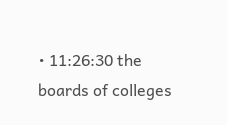• 11:26:30 the boards of colleges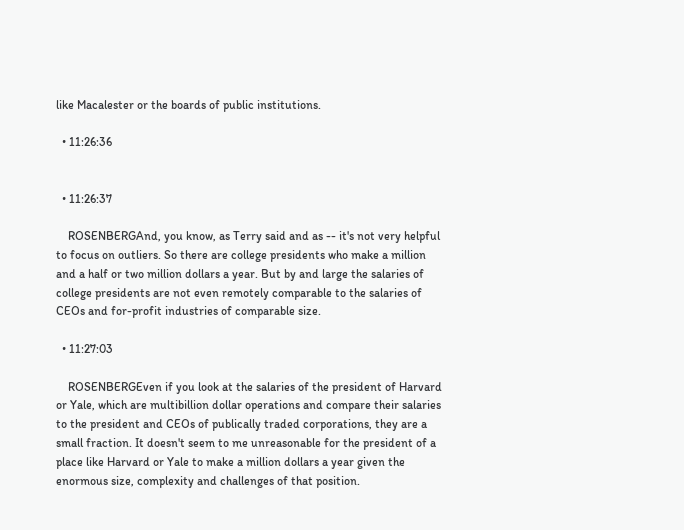like Macalester or the boards of public institutions.

  • 11:26:36


  • 11:26:37

    ROSENBERGAnd, you know, as Terry said and as -- it's not very helpful to focus on outliers. So there are college presidents who make a million and a half or two million dollars a year. But by and large the salaries of college presidents are not even remotely comparable to the salaries of CEOs and for-profit industries of comparable size.

  • 11:27:03

    ROSENBERGEven if you look at the salaries of the president of Harvard or Yale, which are multibillion dollar operations and compare their salaries to the president and CEOs of publically traded corporations, they are a small fraction. It doesn't seem to me unreasonable for the president of a place like Harvard or Yale to make a million dollars a year given the enormous size, complexity and challenges of that position.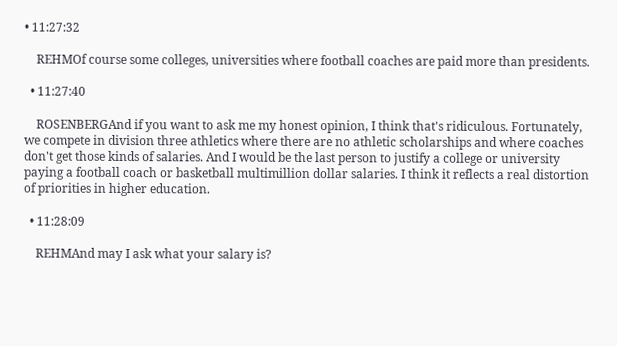• 11:27:32

    REHMOf course some colleges, universities where football coaches are paid more than presidents.

  • 11:27:40

    ROSENBERGAnd if you want to ask me my honest opinion, I think that's ridiculous. Fortunately, we compete in division three athletics where there are no athletic scholarships and where coaches don't get those kinds of salaries. And I would be the last person to justify a college or university paying a football coach or basketball multimillion dollar salaries. I think it reflects a real distortion of priorities in higher education.

  • 11:28:09

    REHMAnd may I ask what your salary is?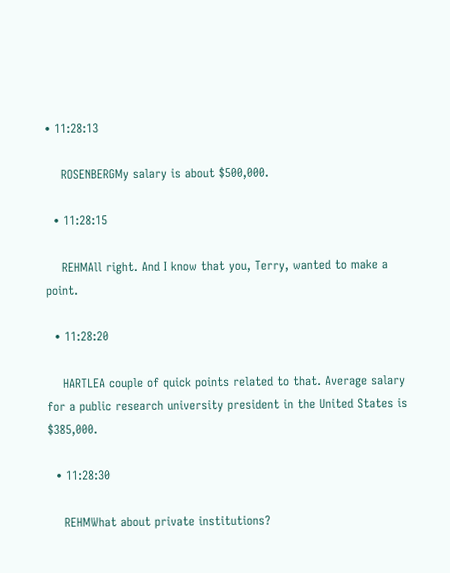• 11:28:13

    ROSENBERGMy salary is about $500,000.

  • 11:28:15

    REHMAll right. And I know that you, Terry, wanted to make a point.

  • 11:28:20

    HARTLEA couple of quick points related to that. Average salary for a public research university president in the United States is $385,000.

  • 11:28:30

    REHMWhat about private institutions?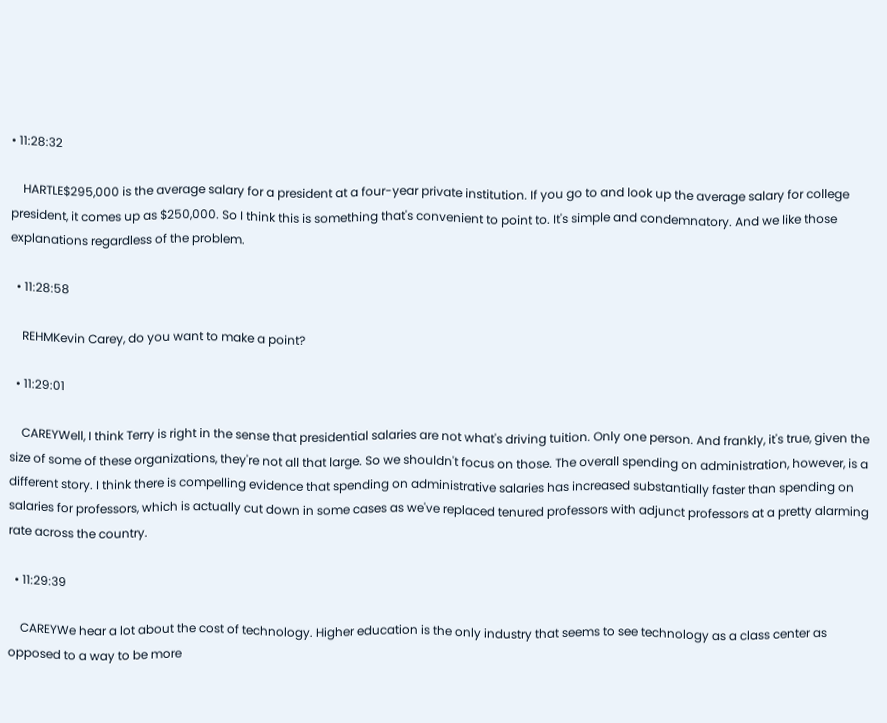• 11:28:32

    HARTLE$295,000 is the average salary for a president at a four-year private institution. If you go to and look up the average salary for college president, it comes up as $250,000. So I think this is something that's convenient to point to. It's simple and condemnatory. And we like those explanations regardless of the problem.

  • 11:28:58

    REHMKevin Carey, do you want to make a point?

  • 11:29:01

    CAREYWell, I think Terry is right in the sense that presidential salaries are not what's driving tuition. Only one person. And frankly, it's true, given the size of some of these organizations, they're not all that large. So we shouldn't focus on those. The overall spending on administration, however, is a different story. I think there is compelling evidence that spending on administrative salaries has increased substantially faster than spending on salaries for professors, which is actually cut down in some cases as we've replaced tenured professors with adjunct professors at a pretty alarming rate across the country.

  • 11:29:39

    CAREYWe hear a lot about the cost of technology. Higher education is the only industry that seems to see technology as a class center as opposed to a way to be more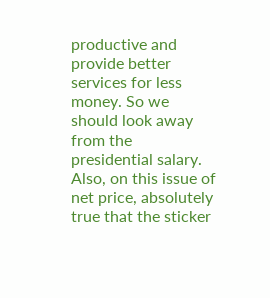productive and provide better services for less money. So we should look away from the presidential salary. Also, on this issue of net price, absolutely true that the sticker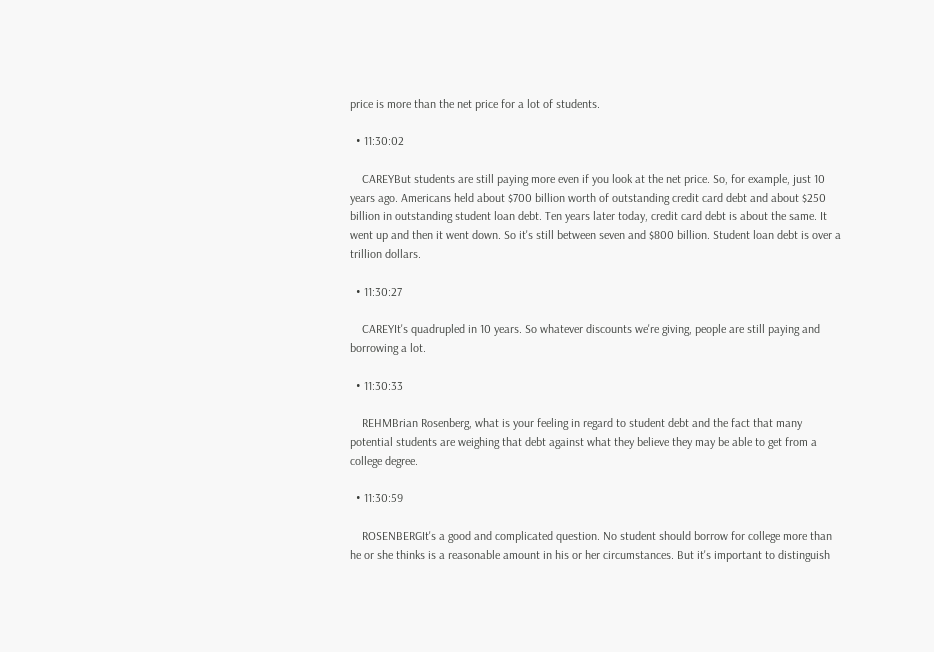price is more than the net price for a lot of students.

  • 11:30:02

    CAREYBut students are still paying more even if you look at the net price. So, for example, just 10 years ago. Americans held about $700 billion worth of outstanding credit card debt and about $250 billion in outstanding student loan debt. Ten years later today, credit card debt is about the same. It went up and then it went down. So it's still between seven and $800 billion. Student loan debt is over a trillion dollars.

  • 11:30:27

    CAREYIt's quadrupled in 10 years. So whatever discounts we're giving, people are still paying and borrowing a lot.

  • 11:30:33

    REHMBrian Rosenberg, what is your feeling in regard to student debt and the fact that many potential students are weighing that debt against what they believe they may be able to get from a college degree.

  • 11:30:59

    ROSENBERGIt's a good and complicated question. No student should borrow for college more than he or she thinks is a reasonable amount in his or her circumstances. But it's important to distinguish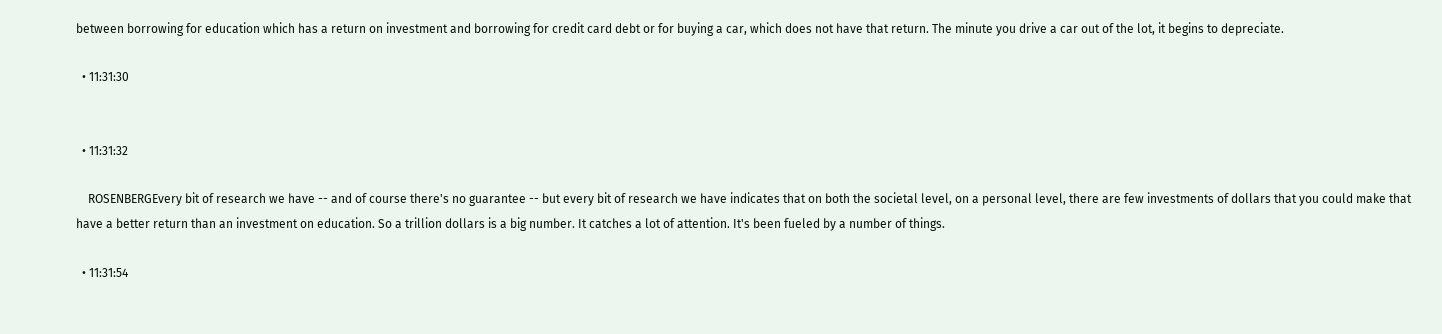between borrowing for education which has a return on investment and borrowing for credit card debt or for buying a car, which does not have that return. The minute you drive a car out of the lot, it begins to depreciate.

  • 11:31:30


  • 11:31:32

    ROSENBERGEvery bit of research we have -- and of course there's no guarantee -- but every bit of research we have indicates that on both the societal level, on a personal level, there are few investments of dollars that you could make that have a better return than an investment on education. So a trillion dollars is a big number. It catches a lot of attention. It's been fueled by a number of things.

  • 11:31:54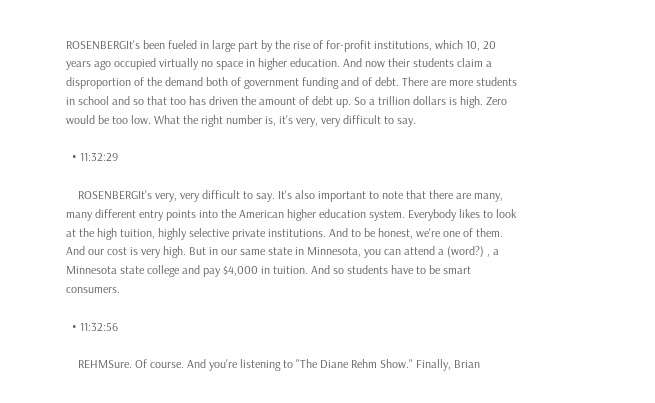ROSENBERGIt's been fueled in large part by the rise of for-profit institutions, which 10, 20 years ago occupied virtually no space in higher education. And now their students claim a disproportion of the demand both of government funding and of debt. There are more students in school and so that too has driven the amount of debt up. So a trillion dollars is high. Zero would be too low. What the right number is, it's very, very difficult to say.

  • 11:32:29

    ROSENBERGIt's very, very difficult to say. It's also important to note that there are many, many different entry points into the American higher education system. Everybody likes to look at the high tuition, highly selective private institutions. And to be honest, we're one of them. And our cost is very high. But in our same state in Minnesota, you can attend a (word?) , a Minnesota state college and pay $4,000 in tuition. And so students have to be smart consumers.

  • 11:32:56

    REHMSure. Of course. And you're listening to "The Diane Rehm Show." Finally, Brian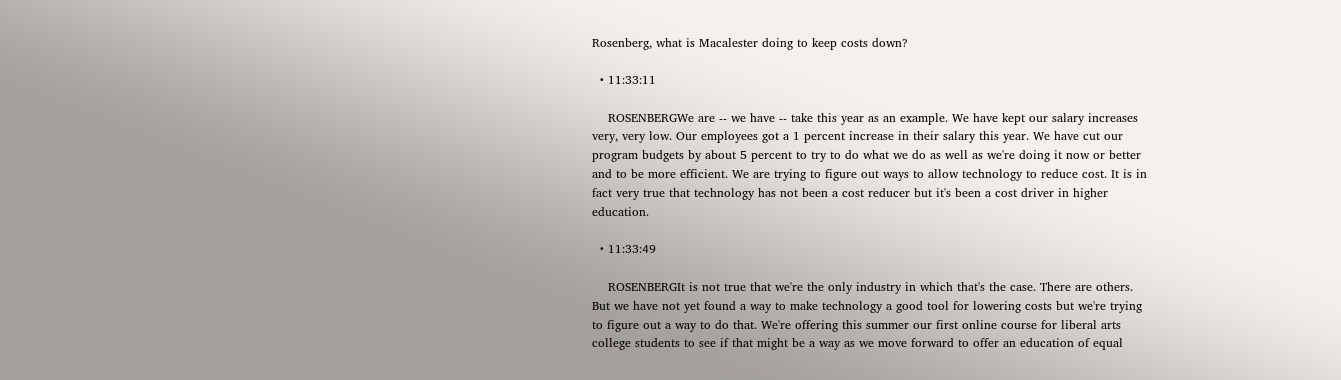Rosenberg, what is Macalester doing to keep costs down?

  • 11:33:11

    ROSENBERGWe are -- we have -- take this year as an example. We have kept our salary increases very, very low. Our employees got a 1 percent increase in their salary this year. We have cut our program budgets by about 5 percent to try to do what we do as well as we're doing it now or better and to be more efficient. We are trying to figure out ways to allow technology to reduce cost. It is in fact very true that technology has not been a cost reducer but it's been a cost driver in higher education.

  • 11:33:49

    ROSENBERGIt is not true that we're the only industry in which that's the case. There are others. But we have not yet found a way to make technology a good tool for lowering costs but we're trying to figure out a way to do that. We're offering this summer our first online course for liberal arts college students to see if that might be a way as we move forward to offer an education of equal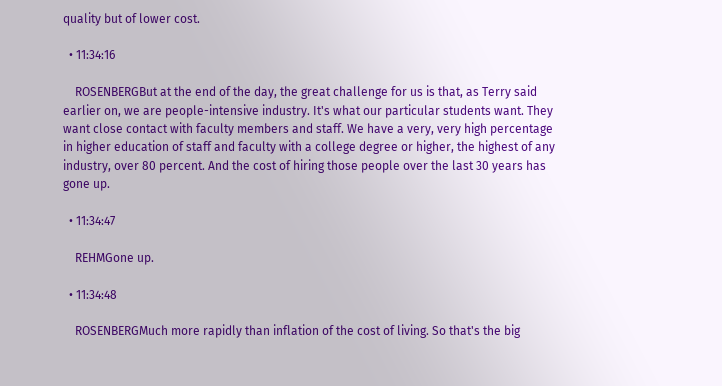quality but of lower cost.

  • 11:34:16

    ROSENBERGBut at the end of the day, the great challenge for us is that, as Terry said earlier on, we are people-intensive industry. It's what our particular students want. They want close contact with faculty members and staff. We have a very, very high percentage in higher education of staff and faculty with a college degree or higher, the highest of any industry, over 80 percent. And the cost of hiring those people over the last 30 years has gone up.

  • 11:34:47

    REHMGone up.

  • 11:34:48

    ROSENBERGMuch more rapidly than inflation of the cost of living. So that's the big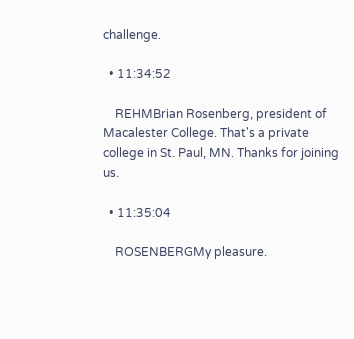challenge.

  • 11:34:52

    REHMBrian Rosenberg, president of Macalester College. That's a private college in St. Paul, MN. Thanks for joining us.

  • 11:35:04

    ROSENBERGMy pleasure.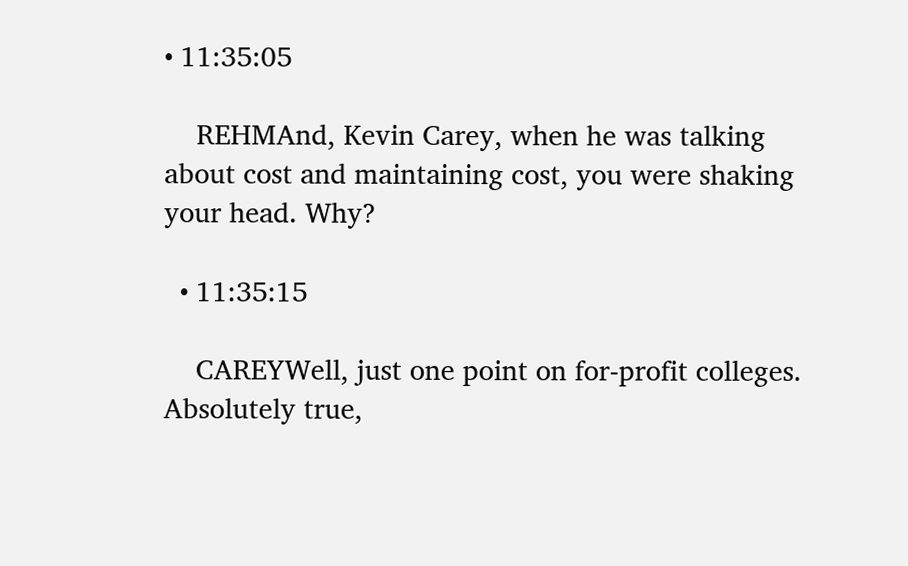• 11:35:05

    REHMAnd, Kevin Carey, when he was talking about cost and maintaining cost, you were shaking your head. Why?

  • 11:35:15

    CAREYWell, just one point on for-profit colleges. Absolutely true,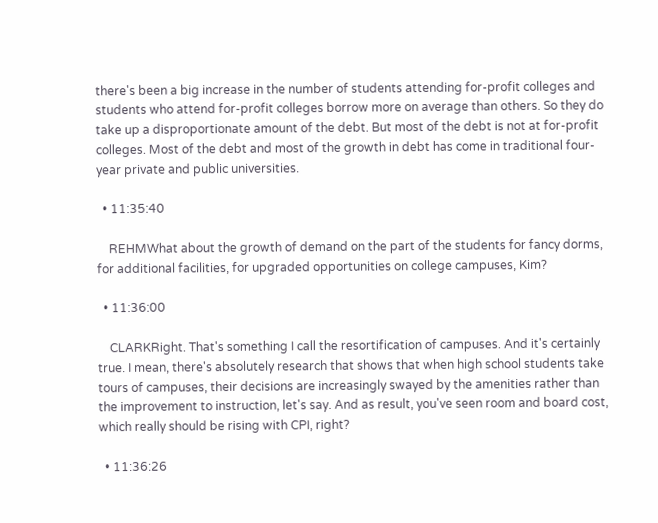there's been a big increase in the number of students attending for-profit colleges and students who attend for-profit colleges borrow more on average than others. So they do take up a disproportionate amount of the debt. But most of the debt is not at for-profit colleges. Most of the debt and most of the growth in debt has come in traditional four-year private and public universities.

  • 11:35:40

    REHMWhat about the growth of demand on the part of the students for fancy dorms, for additional facilities, for upgraded opportunities on college campuses, Kim?

  • 11:36:00

    CLARKRight. That's something I call the resortification of campuses. And it's certainly true. I mean, there's absolutely research that shows that when high school students take tours of campuses, their decisions are increasingly swayed by the amenities rather than the improvement to instruction, let's say. And as result, you've seen room and board cost, which really should be rising with CPI, right?

  • 11:36:26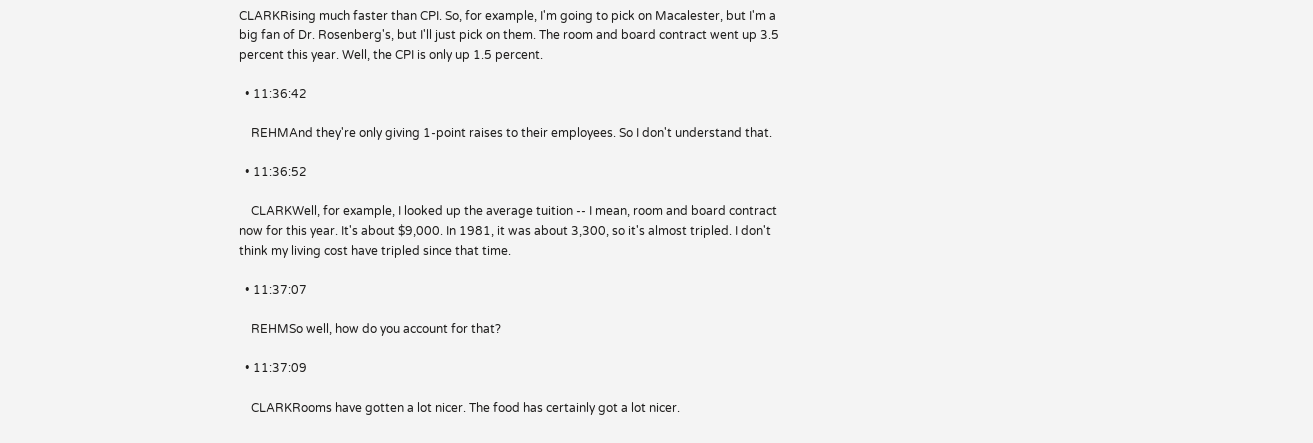CLARKRising much faster than CPI. So, for example, I'm going to pick on Macalester, but I'm a big fan of Dr. Rosenberg's, but I'll just pick on them. The room and board contract went up 3.5 percent this year. Well, the CPI is only up 1.5 percent.

  • 11:36:42

    REHMAnd they're only giving 1-point raises to their employees. So I don't understand that.

  • 11:36:52

    CLARKWell, for example, I looked up the average tuition -- I mean, room and board contract now for this year. It's about $9,000. In 1981, it was about 3,300, so it's almost tripled. I don't think my living cost have tripled since that time.

  • 11:37:07

    REHMSo well, how do you account for that?

  • 11:37:09

    CLARKRooms have gotten a lot nicer. The food has certainly got a lot nicer.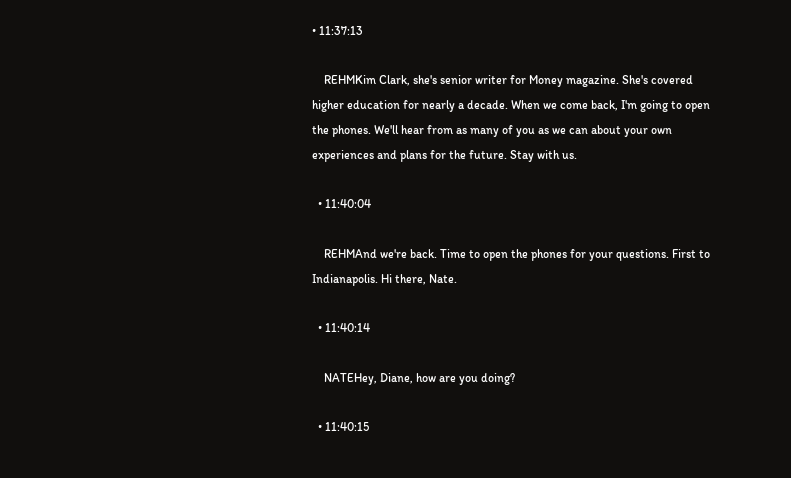• 11:37:13

    REHMKim Clark, she's senior writer for Money magazine. She's covered higher education for nearly a decade. When we come back, I'm going to open the phones. We'll hear from as many of you as we can about your own experiences and plans for the future. Stay with us.

  • 11:40:04

    REHMAnd we're back. Time to open the phones for your questions. First to Indianapolis. Hi there, Nate.

  • 11:40:14

    NATEHey, Diane, how are you doing?

  • 11:40:15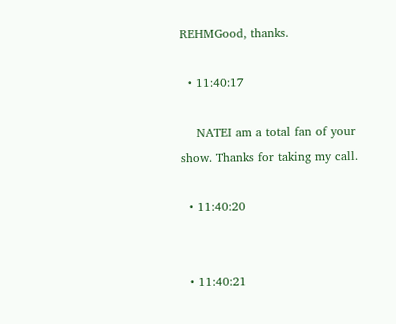REHMGood, thanks.

  • 11:40:17

    NATEI am a total fan of your show. Thanks for taking my call.

  • 11:40:20


  • 11:40:21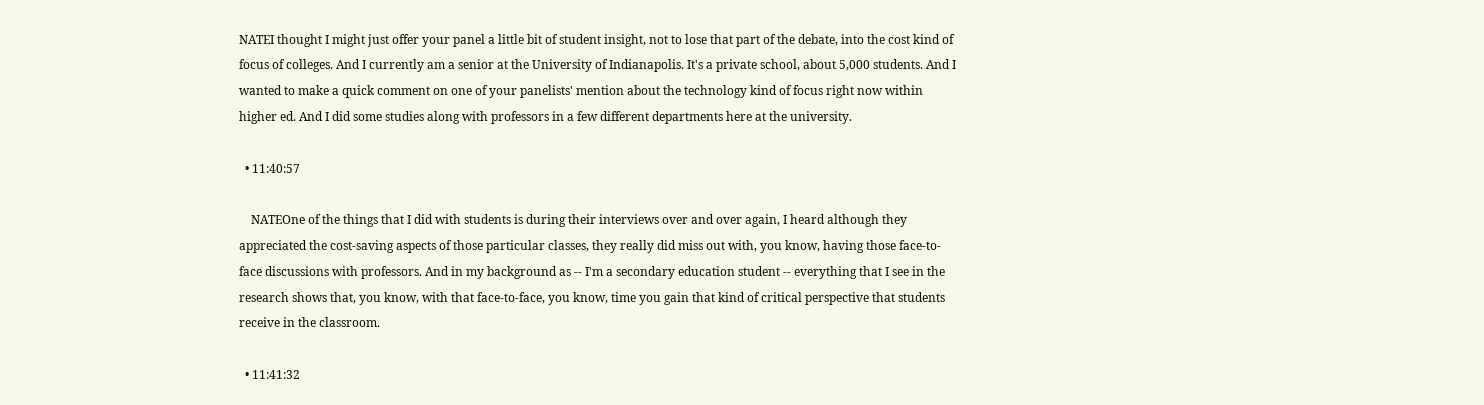NATEI thought I might just offer your panel a little bit of student insight, not to lose that part of the debate, into the cost kind of focus of colleges. And I currently am a senior at the University of Indianapolis. It's a private school, about 5,000 students. And I wanted to make a quick comment on one of your panelists' mention about the technology kind of focus right now within higher ed. And I did some studies along with professors in a few different departments here at the university.

  • 11:40:57

    NATEOne of the things that I did with students is during their interviews over and over again, I heard although they appreciated the cost-saving aspects of those particular classes, they really did miss out with, you know, having those face-to-face discussions with professors. And in my background as -- I'm a secondary education student -- everything that I see in the research shows that, you know, with that face-to-face, you know, time you gain that kind of critical perspective that students receive in the classroom.

  • 11:41:32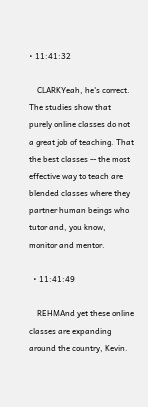• 11:41:32

    CLARKYeah, he's correct. The studies show that purely online classes do not a great job of teaching. That the best classes -- the most effective way to teach are blended classes where they partner human beings who tutor and, you know, monitor and mentor.

  • 11:41:49

    REHMAnd yet these online classes are expanding around the country, Kevin.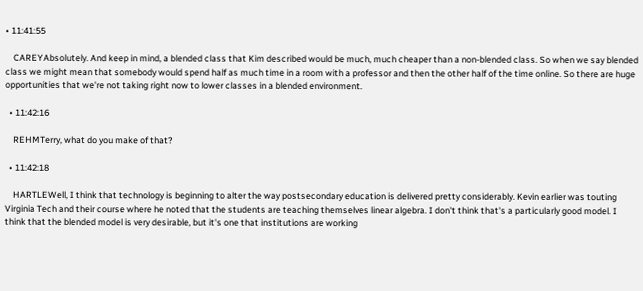• 11:41:55

    CAREYAbsolutely. And keep in mind, a blended class that Kim described would be much, much cheaper than a non-blended class. So when we say blended class we might mean that somebody would spend half as much time in a room with a professor and then the other half of the time online. So there are huge opportunities that we're not taking right now to lower classes in a blended environment.

  • 11:42:16

    REHMTerry, what do you make of that?

  • 11:42:18

    HARTLEWell, I think that technology is beginning to alter the way postsecondary education is delivered pretty considerably. Kevin earlier was touting Virginia Tech and their course where he noted that the students are teaching themselves linear algebra. I don't think that's a particularly good model. I think that the blended model is very desirable, but it's one that institutions are working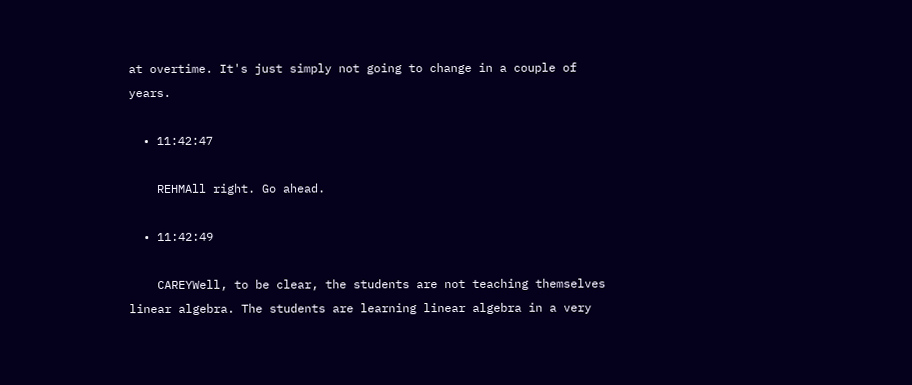at overtime. It's just simply not going to change in a couple of years.

  • 11:42:47

    REHMAll right. Go ahead.

  • 11:42:49

    CAREYWell, to be clear, the students are not teaching themselves linear algebra. The students are learning linear algebra in a very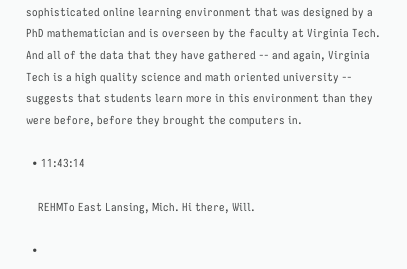sophisticated online learning environment that was designed by a PhD mathematician and is overseen by the faculty at Virginia Tech. And all of the data that they have gathered -- and again, Virginia Tech is a high quality science and math oriented university -- suggests that students learn more in this environment than they were before, before they brought the computers in.

  • 11:43:14

    REHMTo East Lansing, Mich. Hi there, Will.

  •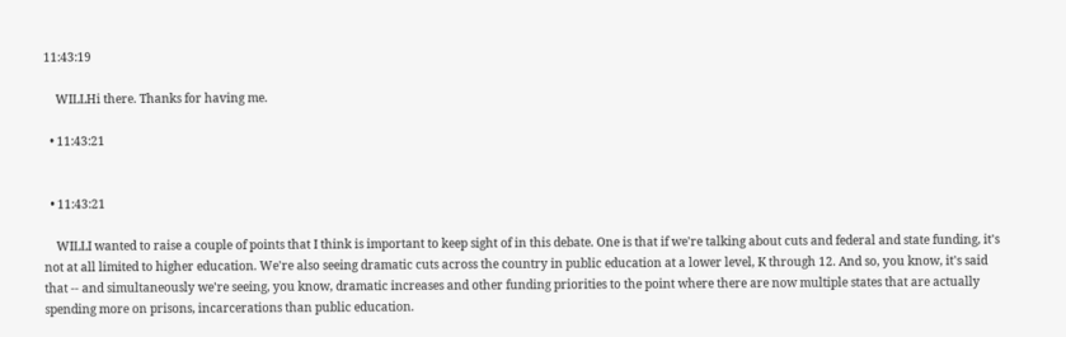11:43:19

    WILLHi there. Thanks for having me.

  • 11:43:21


  • 11:43:21

    WILLI wanted to raise a couple of points that I think is important to keep sight of in this debate. One is that if we're talking about cuts and federal and state funding, it's not at all limited to higher education. We're also seeing dramatic cuts across the country in public education at a lower level, K through 12. And so, you know, it's said that -- and simultaneously we're seeing, you know, dramatic increases and other funding priorities to the point where there are now multiple states that are actually spending more on prisons, incarcerations than public education.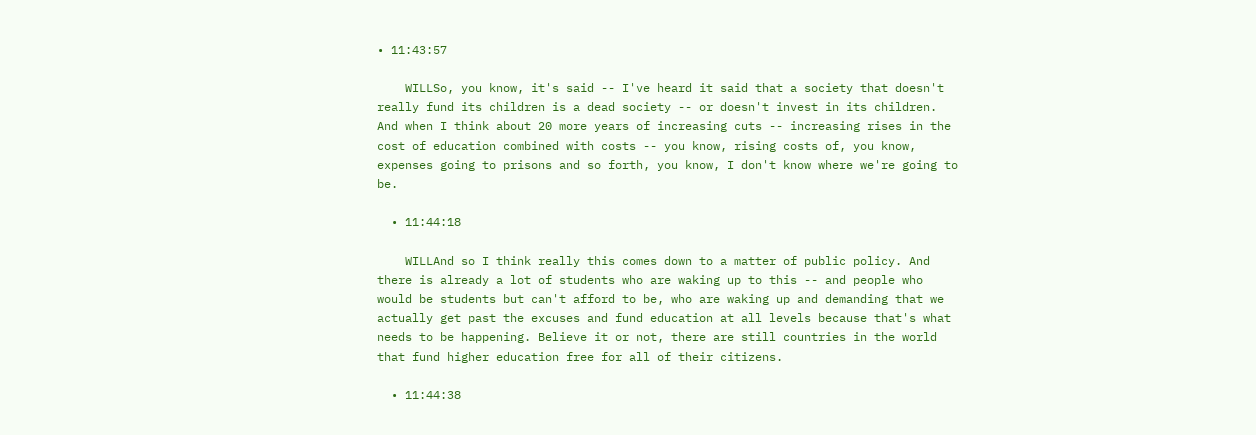• 11:43:57

    WILLSo, you know, it's said -- I've heard it said that a society that doesn't really fund its children is a dead society -- or doesn't invest in its children. And when I think about 20 more years of increasing cuts -- increasing rises in the cost of education combined with costs -- you know, rising costs of, you know, expenses going to prisons and so forth, you know, I don't know where we're going to be.

  • 11:44:18

    WILLAnd so I think really this comes down to a matter of public policy. And there is already a lot of students who are waking up to this -- and people who would be students but can't afford to be, who are waking up and demanding that we actually get past the excuses and fund education at all levels because that's what needs to be happening. Believe it or not, there are still countries in the world that fund higher education free for all of their citizens.

  • 11:44:38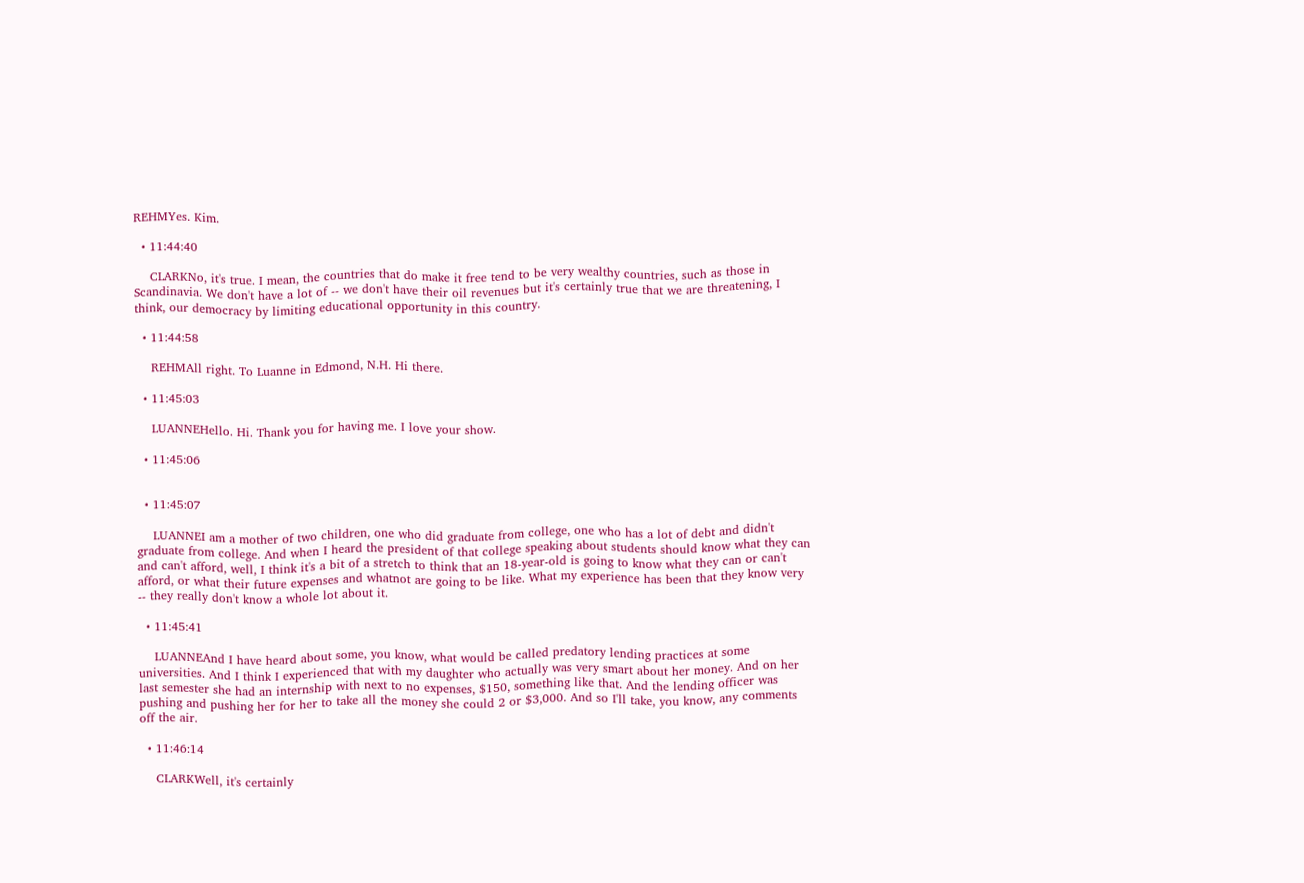REHMYes. Kim.

  • 11:44:40

    CLARKNo, it's true. I mean, the countries that do make it free tend to be very wealthy countries, such as those in Scandinavia. We don't have a lot of -- we don't have their oil revenues but it's certainly true that we are threatening, I think, our democracy by limiting educational opportunity in this country.

  • 11:44:58

    REHMAll right. To Luanne in Edmond, N.H. Hi there.

  • 11:45:03

    LUANNEHello. Hi. Thank you for having me. I love your show.

  • 11:45:06


  • 11:45:07

    LUANNEI am a mother of two children, one who did graduate from college, one who has a lot of debt and didn't graduate from college. And when I heard the president of that college speaking about students should know what they can and can't afford, well, I think it's a bit of a stretch to think that an 18-year-old is going to know what they can or can't afford, or what their future expenses and whatnot are going to be like. What my experience has been that they know very -- they really don't know a whole lot about it.

  • 11:45:41

    LUANNEAnd I have heard about some, you know, what would be called predatory lending practices at some universities. And I think I experienced that with my daughter who actually was very smart about her money. And on her last semester she had an internship with next to no expenses, $150, something like that. And the lending officer was pushing and pushing her for her to take all the money she could 2 or $3,000. And so I'll take, you know, any comments off the air.

  • 11:46:14

    CLARKWell, it's certainly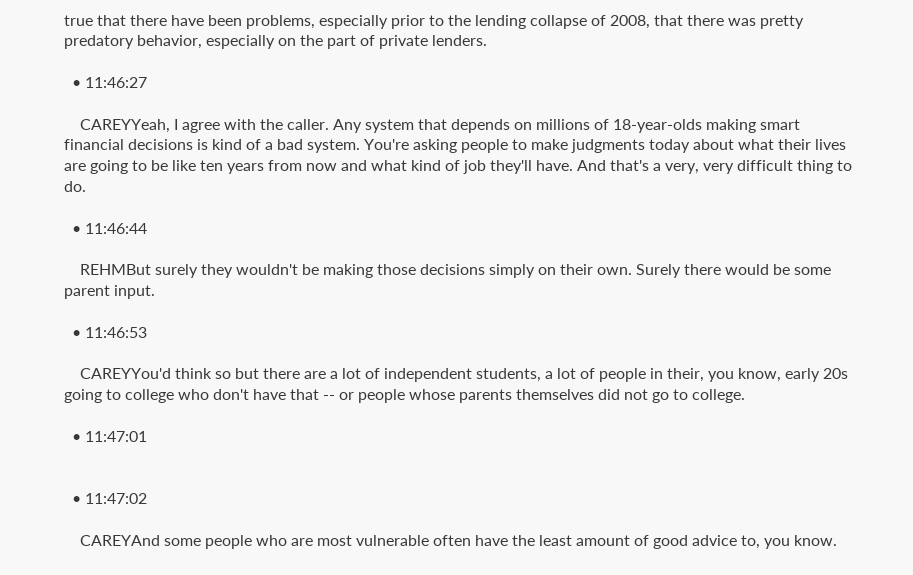true that there have been problems, especially prior to the lending collapse of 2008, that there was pretty predatory behavior, especially on the part of private lenders.

  • 11:46:27

    CAREYYeah, I agree with the caller. Any system that depends on millions of 18-year-olds making smart financial decisions is kind of a bad system. You're asking people to make judgments today about what their lives are going to be like ten years from now and what kind of job they'll have. And that's a very, very difficult thing to do.

  • 11:46:44

    REHMBut surely they wouldn't be making those decisions simply on their own. Surely there would be some parent input.

  • 11:46:53

    CAREYYou'd think so but there are a lot of independent students, a lot of people in their, you know, early 20s going to college who don't have that -- or people whose parents themselves did not go to college.

  • 11:47:01


  • 11:47:02

    CAREYAnd some people who are most vulnerable often have the least amount of good advice to, you know.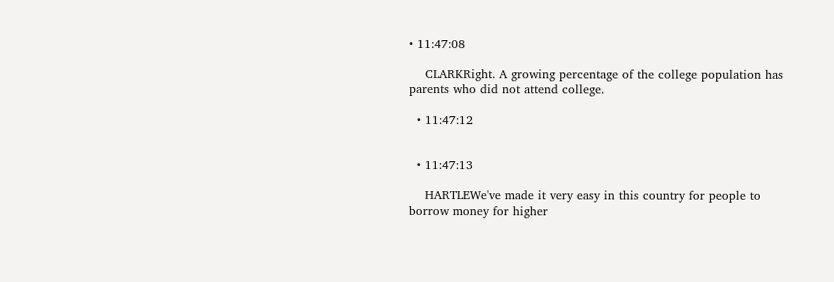• 11:47:08

    CLARKRight. A growing percentage of the college population has parents who did not attend college.

  • 11:47:12


  • 11:47:13

    HARTLEWe've made it very easy in this country for people to borrow money for higher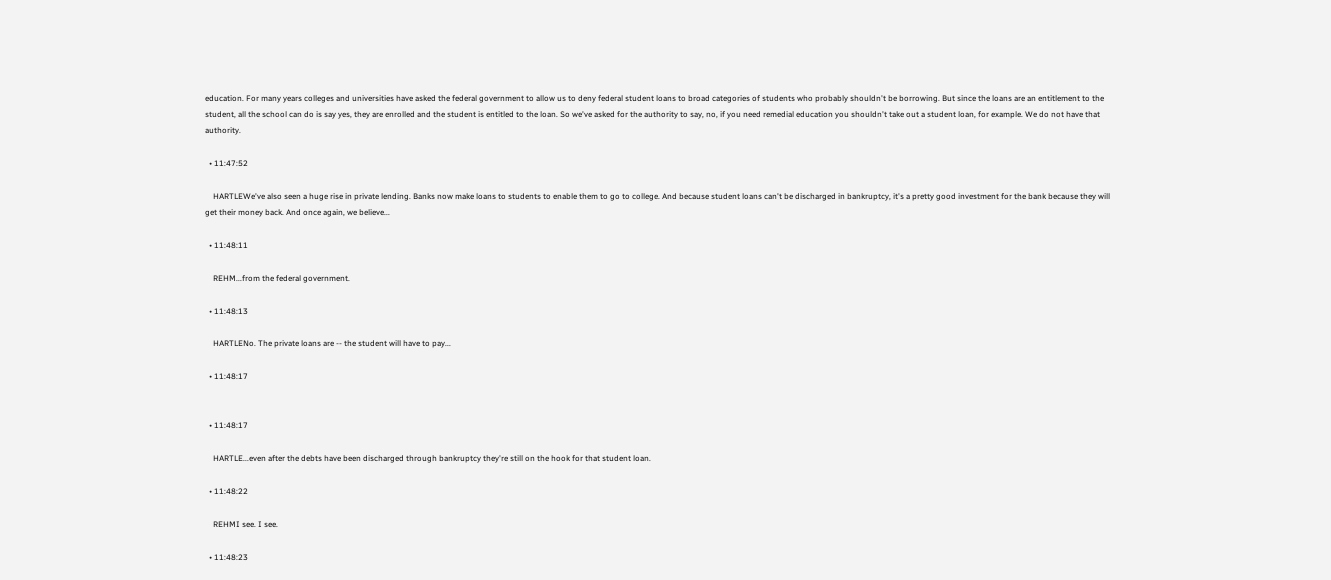education. For many years colleges and universities have asked the federal government to allow us to deny federal student loans to broad categories of students who probably shouldn't be borrowing. But since the loans are an entitlement to the student, all the school can do is say yes, they are enrolled and the student is entitled to the loan. So we've asked for the authority to say, no, if you need remedial education you shouldn't take out a student loan, for example. We do not have that authority.

  • 11:47:52

    HARTLEWe've also seen a huge rise in private lending. Banks now make loans to students to enable them to go to college. And because student loans can't be discharged in bankruptcy, it's a pretty good investment for the bank because they will get their money back. And once again, we believe...

  • 11:48:11

    REHM...from the federal government.

  • 11:48:13

    HARTLENo. The private loans are -- the student will have to pay...

  • 11:48:17


  • 11:48:17

    HARTLE...even after the debts have been discharged through bankruptcy they're still on the hook for that student loan.

  • 11:48:22

    REHMI see. I see.

  • 11:48:23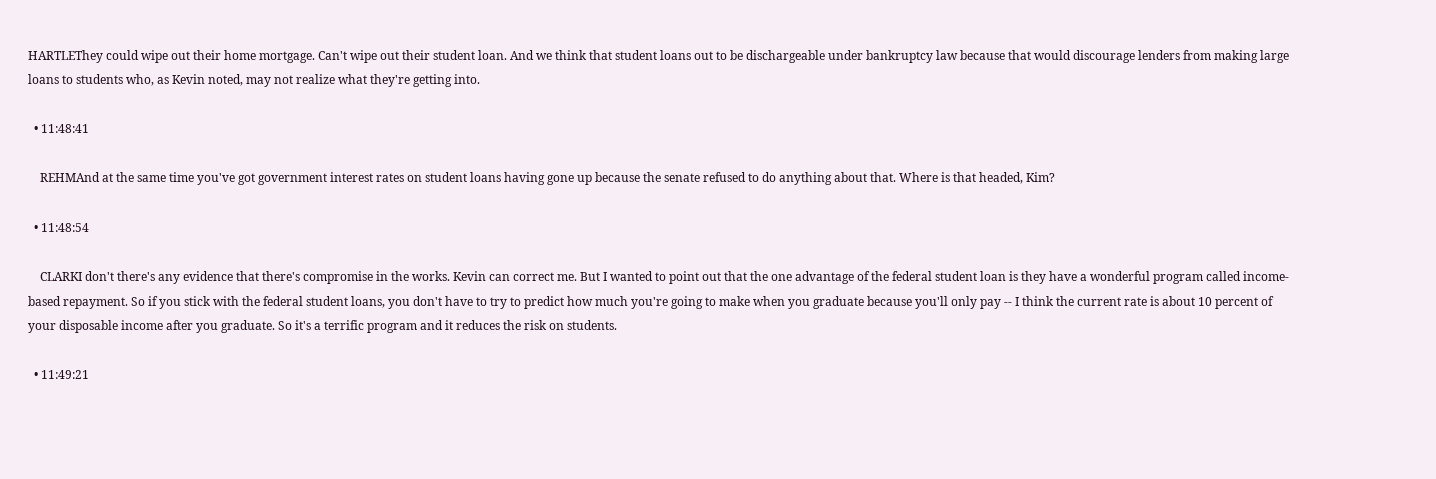HARTLEThey could wipe out their home mortgage. Can't wipe out their student loan. And we think that student loans out to be dischargeable under bankruptcy law because that would discourage lenders from making large loans to students who, as Kevin noted, may not realize what they're getting into.

  • 11:48:41

    REHMAnd at the same time you've got government interest rates on student loans having gone up because the senate refused to do anything about that. Where is that headed, Kim?

  • 11:48:54

    CLARKI don't there's any evidence that there's compromise in the works. Kevin can correct me. But I wanted to point out that the one advantage of the federal student loan is they have a wonderful program called income-based repayment. So if you stick with the federal student loans, you don't have to try to predict how much you're going to make when you graduate because you'll only pay -- I think the current rate is about 10 percent of your disposable income after you graduate. So it's a terrific program and it reduces the risk on students.

  • 11:49:21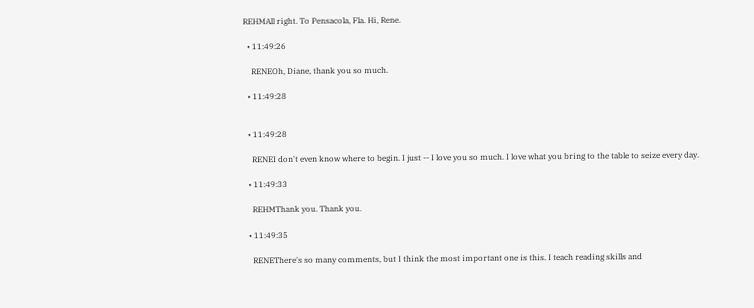REHMAll right. To Pensacola, Fla. Hi, Rene.

  • 11:49:26

    RENEOh, Diane, thank you so much.

  • 11:49:28


  • 11:49:28

    RENEI don't even know where to begin. I just -- I love you so much. I love what you bring to the table to seize every day.

  • 11:49:33

    REHMThank you. Thank you.

  • 11:49:35

    RENEThere's so many comments, but I think the most important one is this. I teach reading skills and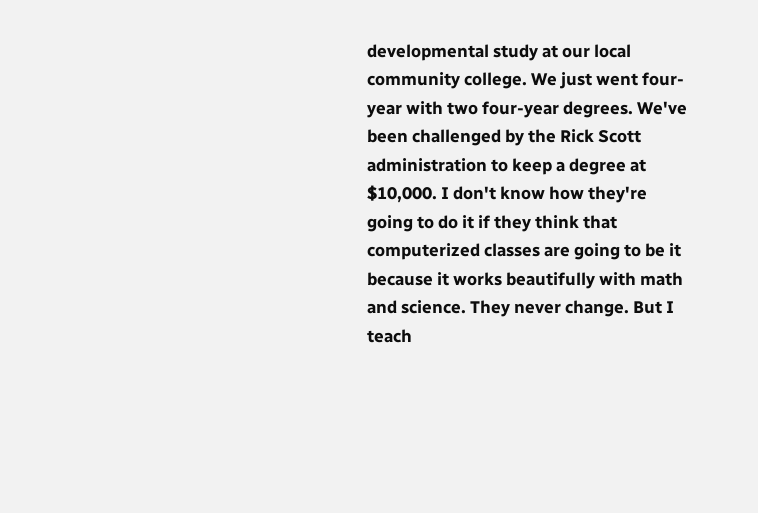developmental study at our local community college. We just went four-year with two four-year degrees. We've been challenged by the Rick Scott administration to keep a degree at $10,000. I don't know how they're going to do it if they think that computerized classes are going to be it because it works beautifully with math and science. They never change. But I teach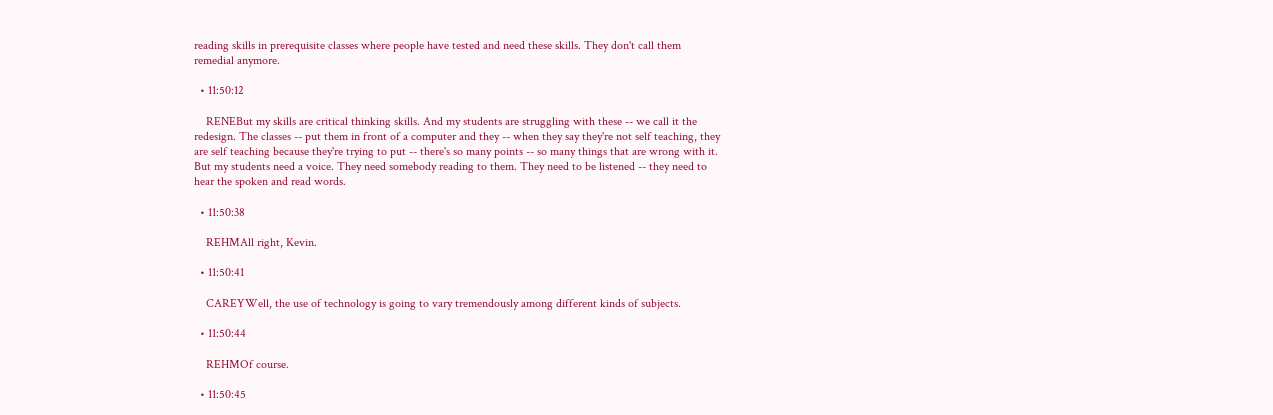reading skills in prerequisite classes where people have tested and need these skills. They don't call them remedial anymore.

  • 11:50:12

    RENEBut my skills are critical thinking skills. And my students are struggling with these -- we call it the redesign. The classes -- put them in front of a computer and they -- when they say they're not self teaching, they are self teaching because they're trying to put -- there's so many points -- so many things that are wrong with it. But my students need a voice. They need somebody reading to them. They need to be listened -- they need to hear the spoken and read words.

  • 11:50:38

    REHMAll right, Kevin.

  • 11:50:41

    CAREYWell, the use of technology is going to vary tremendously among different kinds of subjects.

  • 11:50:44

    REHMOf course.

  • 11:50:45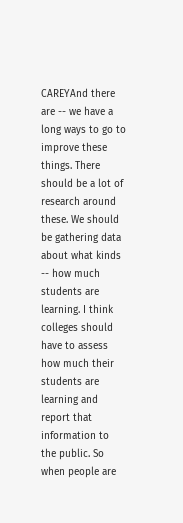CAREYAnd there are -- we have a long ways to go to improve these things. There should be a lot of research around these. We should be gathering data about what kinds -- how much students are learning. I think colleges should have to assess how much their students are learning and report that information to the public. So when people are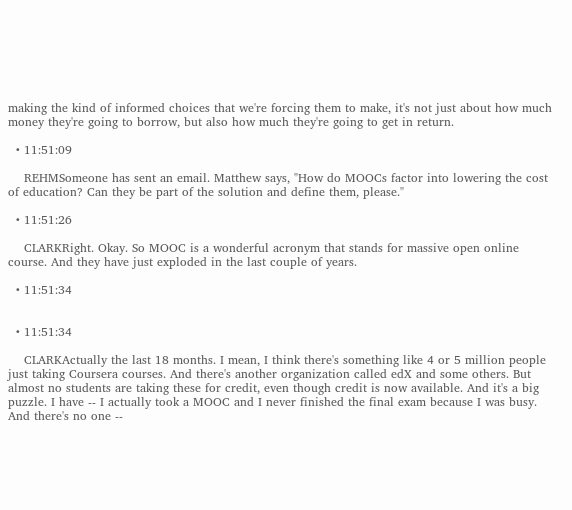making the kind of informed choices that we're forcing them to make, it's not just about how much money they're going to borrow, but also how much they're going to get in return.

  • 11:51:09

    REHMSomeone has sent an email. Matthew says, "How do MOOCs factor into lowering the cost of education? Can they be part of the solution and define them, please."

  • 11:51:26

    CLARKRight. Okay. So MOOC is a wonderful acronym that stands for massive open online course. And they have just exploded in the last couple of years.

  • 11:51:34


  • 11:51:34

    CLARKActually the last 18 months. I mean, I think there's something like 4 or 5 million people just taking Coursera courses. And there's another organization called edX and some others. But almost no students are taking these for credit, even though credit is now available. And it's a big puzzle. I have -- I actually took a MOOC and I never finished the final exam because I was busy. And there's no one --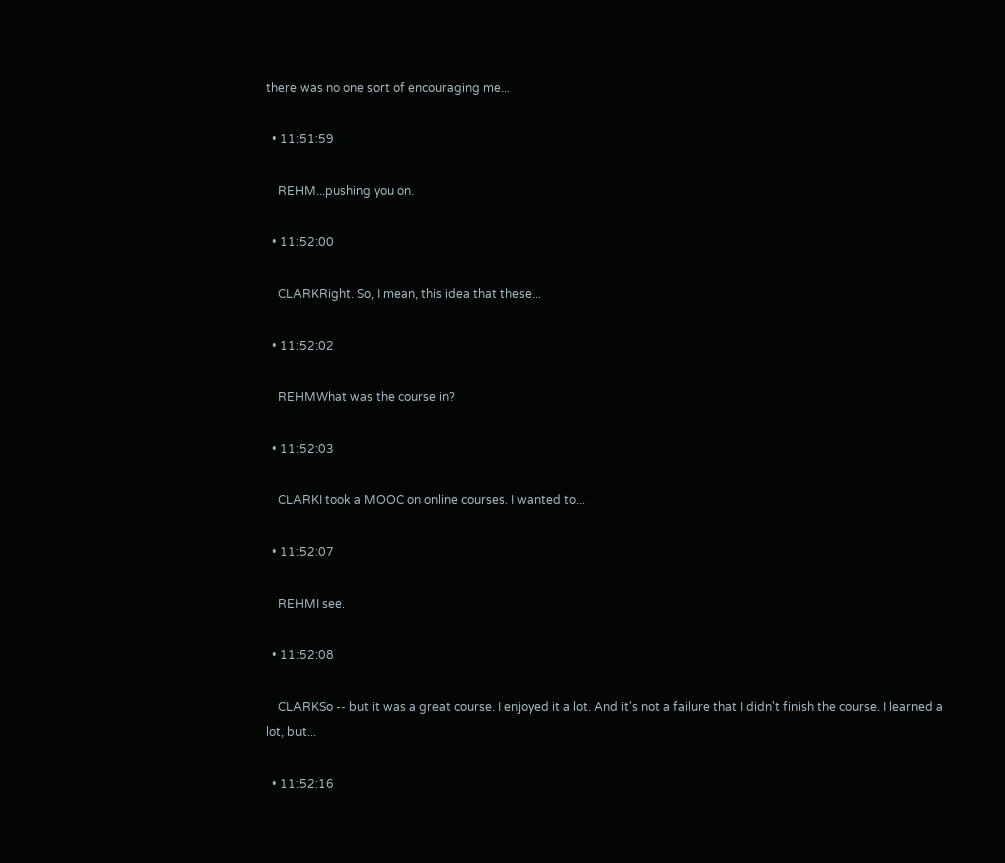there was no one sort of encouraging me...

  • 11:51:59

    REHM...pushing you on.

  • 11:52:00

    CLARKRight. So, I mean, this idea that these...

  • 11:52:02

    REHMWhat was the course in?

  • 11:52:03

    CLARKI took a MOOC on online courses. I wanted to...

  • 11:52:07

    REHMI see.

  • 11:52:08

    CLARKSo -- but it was a great course. I enjoyed it a lot. And it's not a failure that I didn't finish the course. I learned a lot, but...

  • 11:52:16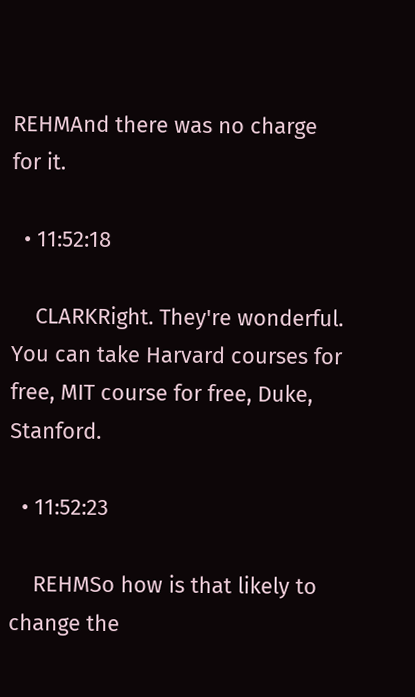REHMAnd there was no charge for it.

  • 11:52:18

    CLARKRight. They're wonderful. You can take Harvard courses for free, MIT course for free, Duke, Stanford.

  • 11:52:23

    REHMSo how is that likely to change the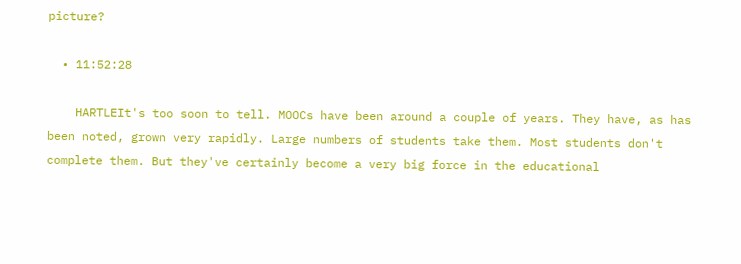picture?

  • 11:52:28

    HARTLEIt's too soon to tell. MOOCs have been around a couple of years. They have, as has been noted, grown very rapidly. Large numbers of students take them. Most students don't complete them. But they've certainly become a very big force in the educational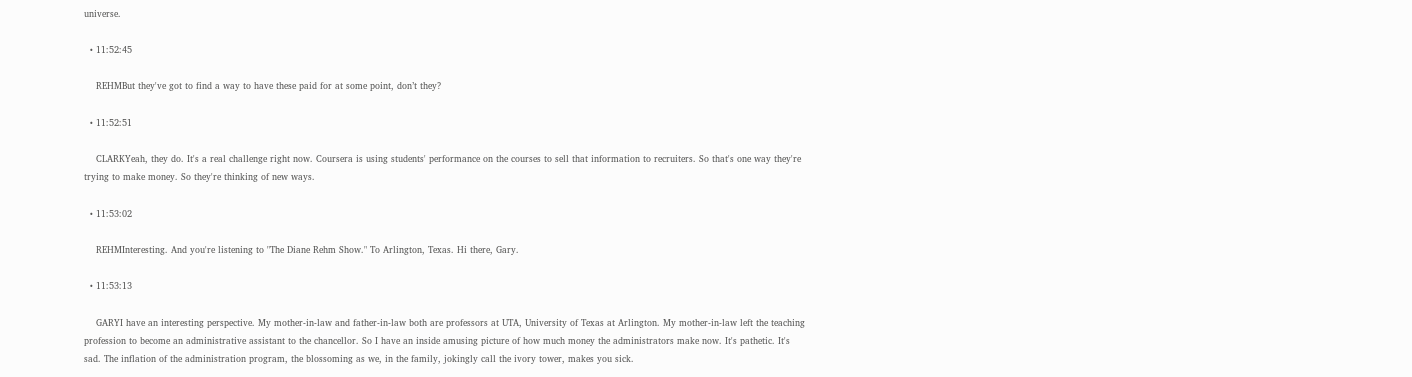universe.

  • 11:52:45

    REHMBut they've got to find a way to have these paid for at some point, don’t they?

  • 11:52:51

    CLARKYeah, they do. It's a real challenge right now. Coursera is using students' performance on the courses to sell that information to recruiters. So that's one way they're trying to make money. So they're thinking of new ways.

  • 11:53:02

    REHMInteresting. And you're listening to "The Diane Rehm Show." To Arlington, Texas. Hi there, Gary.

  • 11:53:13

    GARYI have an interesting perspective. My mother-in-law and father-in-law both are professors at UTA, University of Texas at Arlington. My mother-in-law left the teaching profession to become an administrative assistant to the chancellor. So I have an inside amusing picture of how much money the administrators make now. It's pathetic. It's sad. The inflation of the administration program, the blossoming as we, in the family, jokingly call the ivory tower, makes you sick.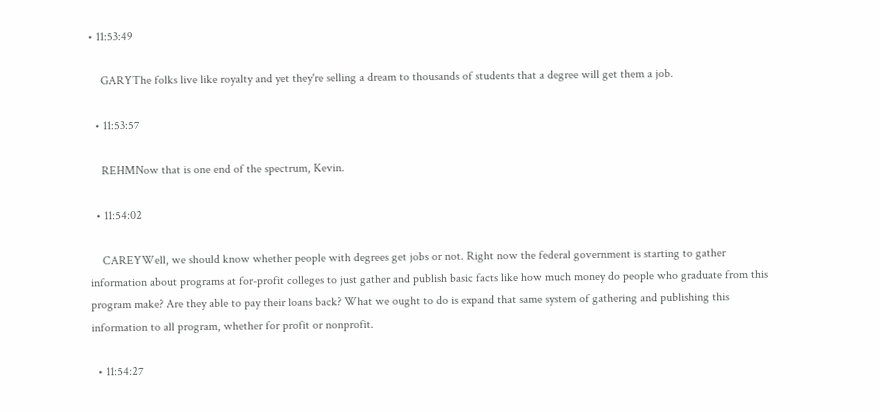• 11:53:49

    GARYThe folks live like royalty and yet they're selling a dream to thousands of students that a degree will get them a job.

  • 11:53:57

    REHMNow that is one end of the spectrum, Kevin.

  • 11:54:02

    CAREYWell, we should know whether people with degrees get jobs or not. Right now the federal government is starting to gather information about programs at for-profit colleges to just gather and publish basic facts like how much money do people who graduate from this program make? Are they able to pay their loans back? What we ought to do is expand that same system of gathering and publishing this information to all program, whether for profit or nonprofit.

  • 11:54:27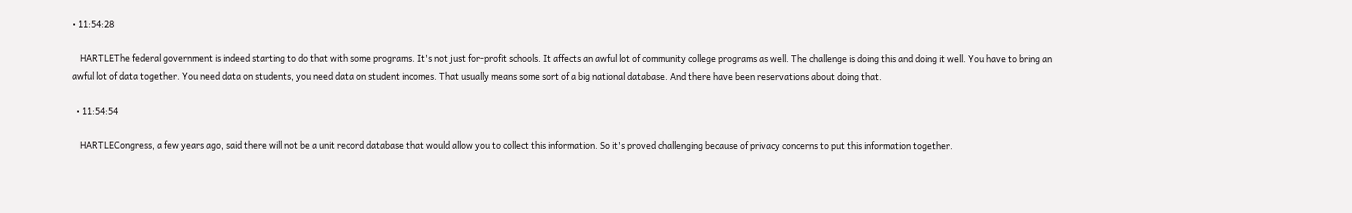• 11:54:28

    HARTLEThe federal government is indeed starting to do that with some programs. It's not just for-profit schools. It affects an awful lot of community college programs as well. The challenge is doing this and doing it well. You have to bring an awful lot of data together. You need data on students, you need data on student incomes. That usually means some sort of a big national database. And there have been reservations about doing that.

  • 11:54:54

    HARTLECongress, a few years ago, said there will not be a unit record database that would allow you to collect this information. So it's proved challenging because of privacy concerns to put this information together.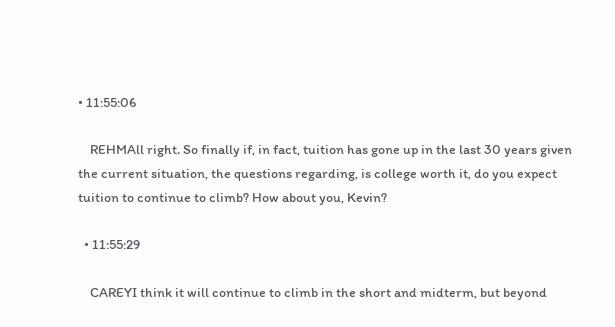• 11:55:06

    REHMAll right. So finally if, in fact, tuition has gone up in the last 30 years given the current situation, the questions regarding, is college worth it, do you expect tuition to continue to climb? How about you, Kevin?

  • 11:55:29

    CAREYI think it will continue to climb in the short and midterm, but beyond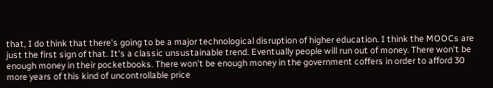that, I do think that there's going to be a major technological disruption of higher education. I think the MOOCs are just the first sign of that. It's a classic unsustainable trend. Eventually people will run out of money. There won't be enough money in their pocketbooks. There won't be enough money in the government coffers in order to afford 30 more years of this kind of uncontrollable price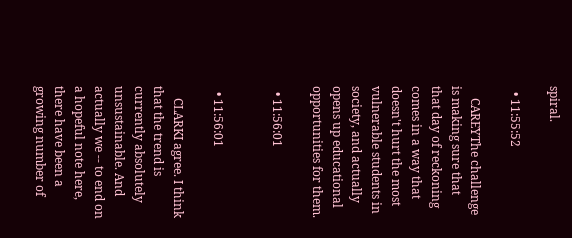spiral.

  • 11:55:52

    CAREYThe challenge is making sure that that day of reckoning comes in a way that doesn't hurt the most vulnerable students in society, and actually opens up educational opportunities for them.

  • 11:56:01


  • 11:56:01

    CLARKI agree. I think that the trend is currently absolutely unsustainable. And actually we -- to end on a hopeful note here, there have been a growing number of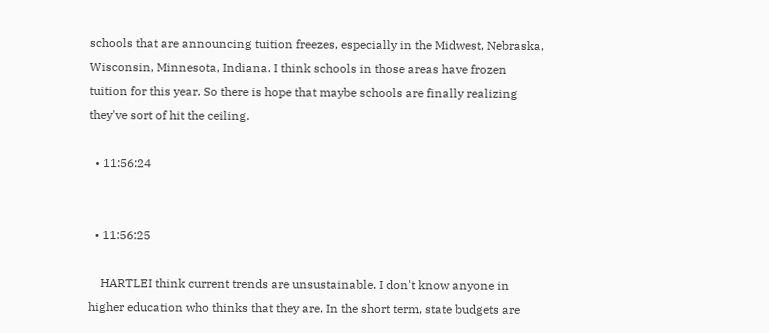schools that are announcing tuition freezes, especially in the Midwest, Nebraska, Wisconsin, Minnesota, Indiana. I think schools in those areas have frozen tuition for this year. So there is hope that maybe schools are finally realizing they've sort of hit the ceiling.

  • 11:56:24


  • 11:56:25

    HARTLEI think current trends are unsustainable. I don't know anyone in higher education who thinks that they are. In the short term, state budgets are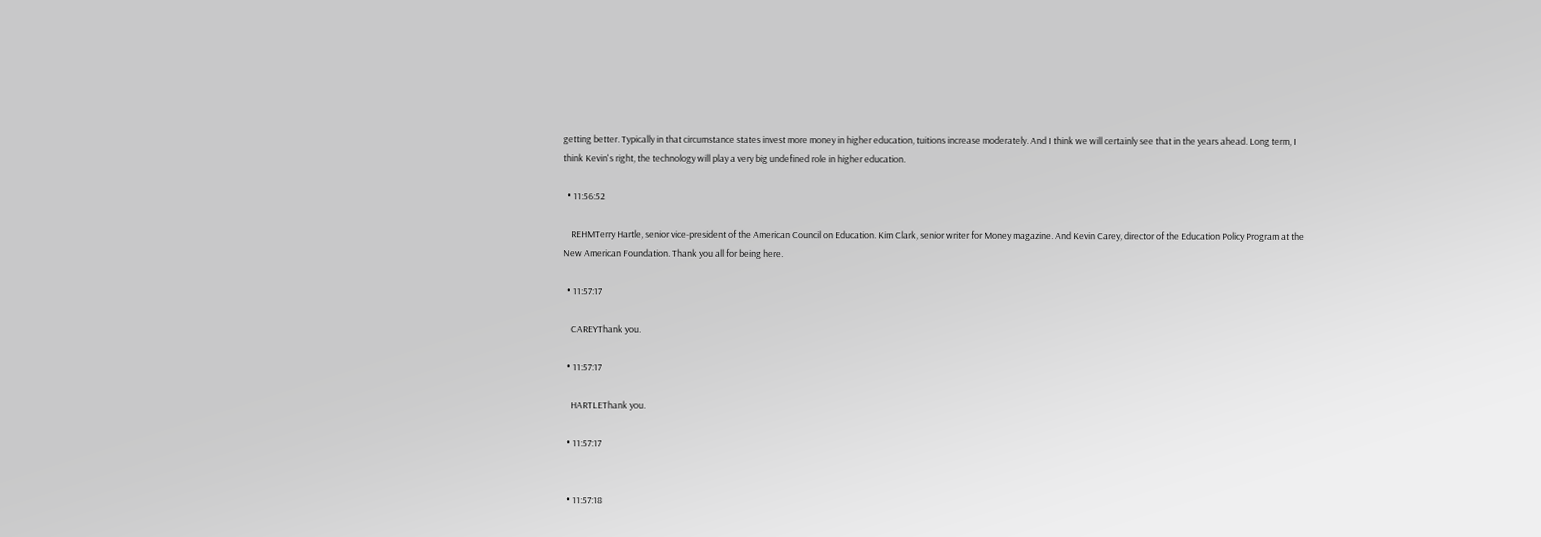getting better. Typically in that circumstance states invest more money in higher education, tuitions increase moderately. And I think we will certainly see that in the years ahead. Long term, I think Kevin's right, the technology will play a very big undefined role in higher education.

  • 11:56:52

    REHMTerry Hartle, senior vice-president of the American Council on Education. Kim Clark, senior writer for Money magazine. And Kevin Carey, director of the Education Policy Program at the New American Foundation. Thank you all for being here.

  • 11:57:17

    CAREYThank you.

  • 11:57:17

    HARTLEThank you.

  • 11:57:17


  • 11:57:18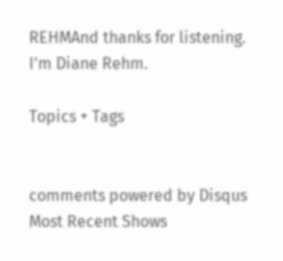REHMAnd thanks for listening. I'm Diane Rehm.

Topics + Tags


comments powered by Disqus
Most Recent Shows